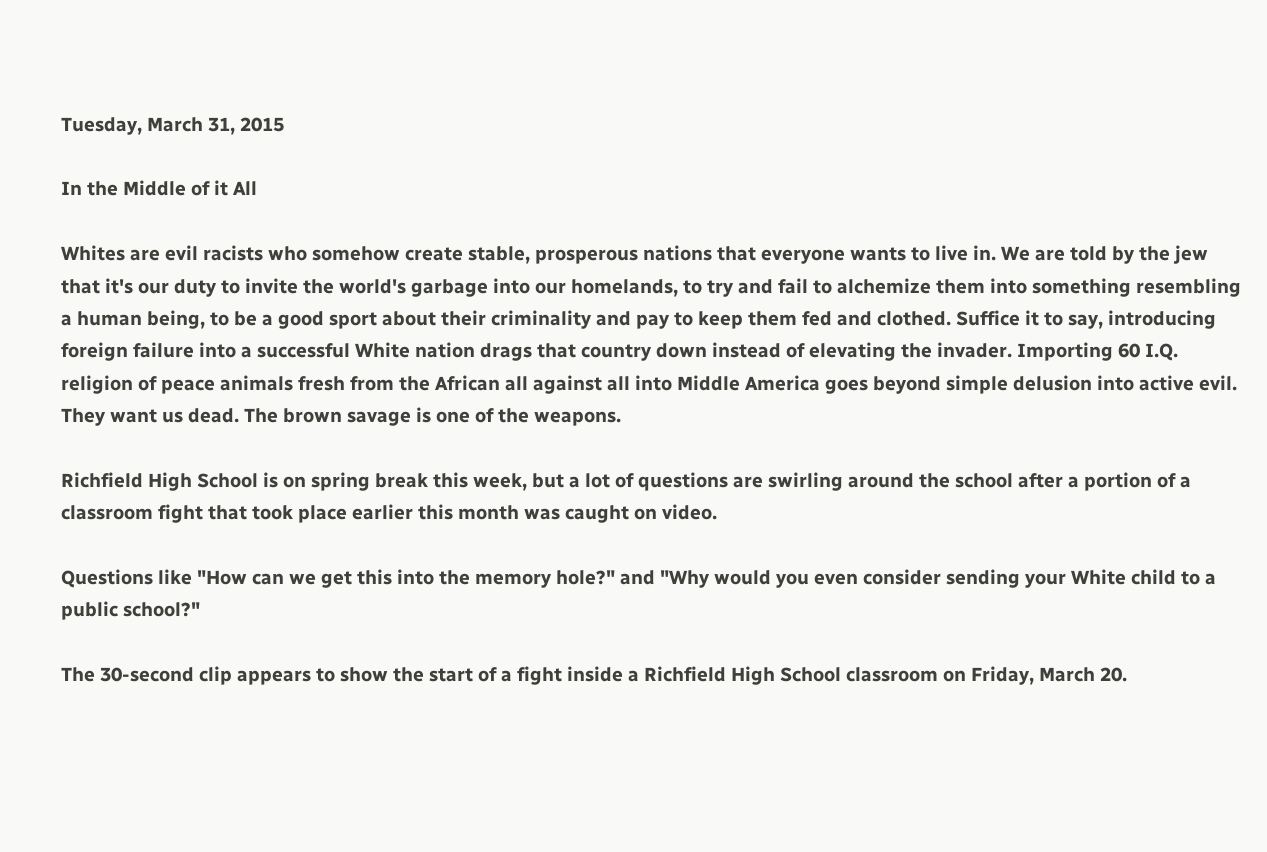Tuesday, March 31, 2015

In the Middle of it All

Whites are evil racists who somehow create stable, prosperous nations that everyone wants to live in. We are told by the jew that it's our duty to invite the world's garbage into our homelands, to try and fail to alchemize them into something resembling a human being, to be a good sport about their criminality and pay to keep them fed and clothed. Suffice it to say, introducing foreign failure into a successful White nation drags that country down instead of elevating the invader. Importing 60 I.Q. religion of peace animals fresh from the African all against all into Middle America goes beyond simple delusion into active evil. They want us dead. The brown savage is one of the weapons.

Richfield High School is on spring break this week, but a lot of questions are swirling around the school after a portion of a classroom fight that took place earlier this month was caught on video.

Questions like "How can we get this into the memory hole?" and "Why would you even consider sending your White child to a public school?"

The 30-second clip appears to show the start of a fight inside a Richfield High School classroom on Friday, March 20.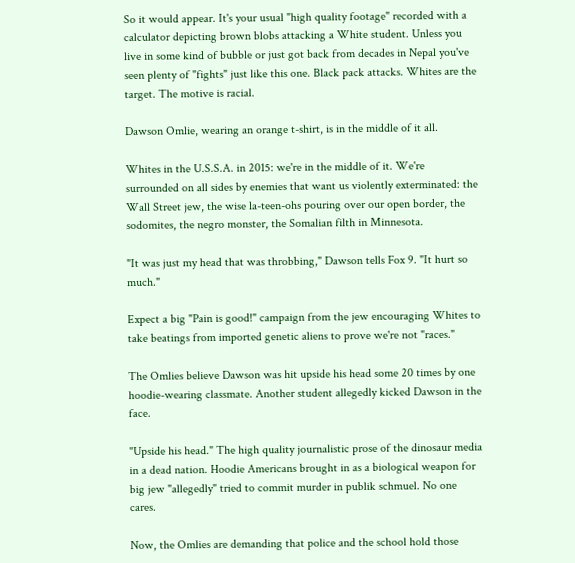So it would appear. It's your usual "high quality footage" recorded with a calculator depicting brown blobs attacking a White student. Unless you live in some kind of bubble or just got back from decades in Nepal you've seen plenty of "fights" just like this one. Black pack attacks. Whites are the target. The motive is racial.

Dawson Omlie, wearing an orange t-shirt, is in the middle of it all.

Whites in the U.S.S.A. in 2015: we're in the middle of it. We're surrounded on all sides by enemies that want us violently exterminated: the Wall Street jew, the wise la-teen-ohs pouring over our open border, the sodomites, the negro monster, the Somalian filth in Minnesota.

"It was just my head that was throbbing," Dawson tells Fox 9. "It hurt so much."

Expect a big "Pain is good!" campaign from the jew encouraging Whites to take beatings from imported genetic aliens to prove we're not "races."

The Omlies believe Dawson was hit upside his head some 20 times by one hoodie-wearing classmate. Another student allegedly kicked Dawson in the face.

"Upside his head." The high quality journalistic prose of the dinosaur media in a dead nation. Hoodie Americans brought in as a biological weapon for big jew "allegedly" tried to commit murder in publik schmuel. No one cares.

Now, the Omlies are demanding that police and the school hold those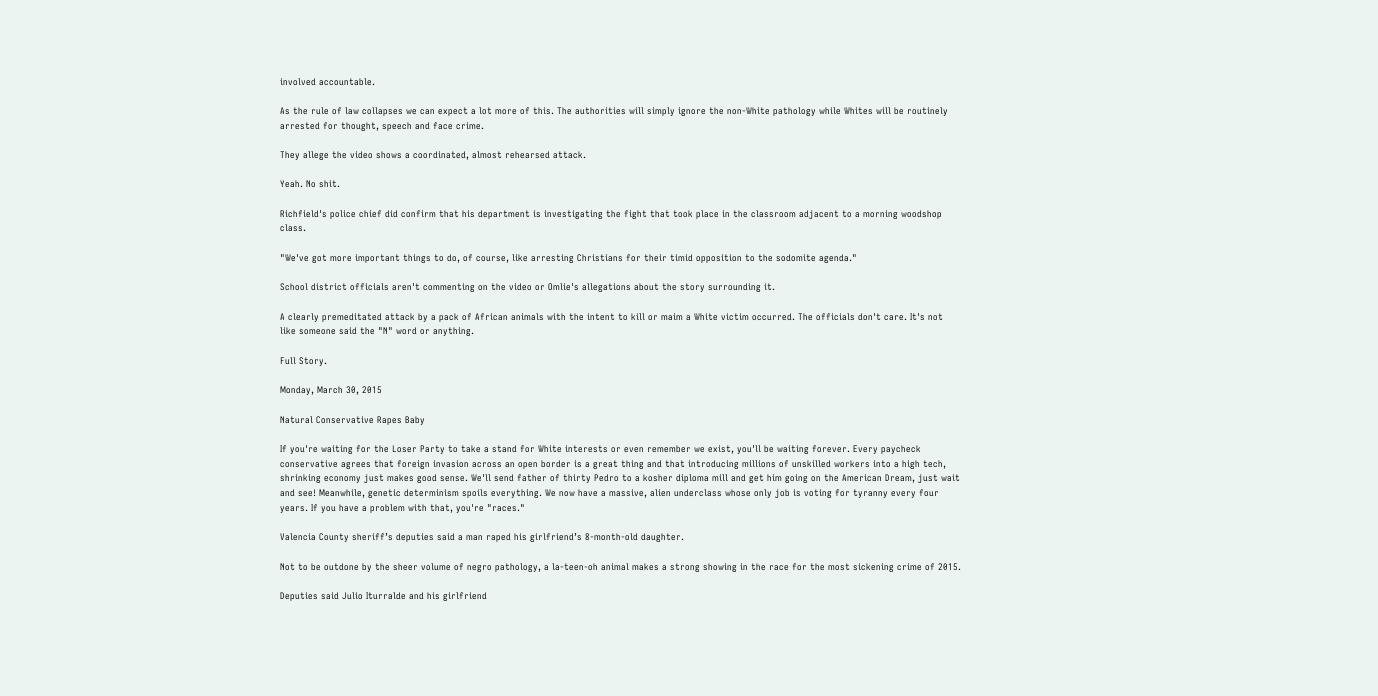involved accountable.

As the rule of law collapses we can expect a lot more of this. The authorities will simply ignore the non-White pathology while Whites will be routinely arrested for thought, speech and face crime.

They allege the video shows a coordinated, almost rehearsed attack.

Yeah. No shit.

Richfield's police chief did confirm that his department is investigating the fight that took place in the classroom adjacent to a morning woodshop class.

"We've got more important things to do, of course, like arresting Christians for their timid opposition to the sodomite agenda."

School district officials aren't commenting on the video or Omlie's allegations about the story surrounding it.

A clearly premeditated attack by a pack of African animals with the intent to kill or maim a White victim occurred. The officials don't care. It's not like someone said the "N" word or anything.

Full Story.

Monday, March 30, 2015

Natural Conservative Rapes Baby

If you're waiting for the Loser Party to take a stand for White interests or even remember we exist, you'll be waiting forever. Every paycheck conservative agrees that foreign invasion across an open border is a great thing and that introducing millions of unskilled workers into a high tech, shrinking economy just makes good sense. We'll send father of thirty Pedro to a kosher diploma mill and get him going on the American Dream, just wait and see! Meanwhile, genetic determinism spoils everything. We now have a massive, alien underclass whose only job is voting for tyranny every four years. If you have a problem with that, you're "races."

Valencia County sheriff’s deputies said a man raped his girlfriend’s 8-month-old daughter.

Not to be outdone by the sheer volume of negro pathology, a la-teen-oh animal makes a strong showing in the race for the most sickening crime of 2015.

Deputies said Julio Iturralde and his girlfriend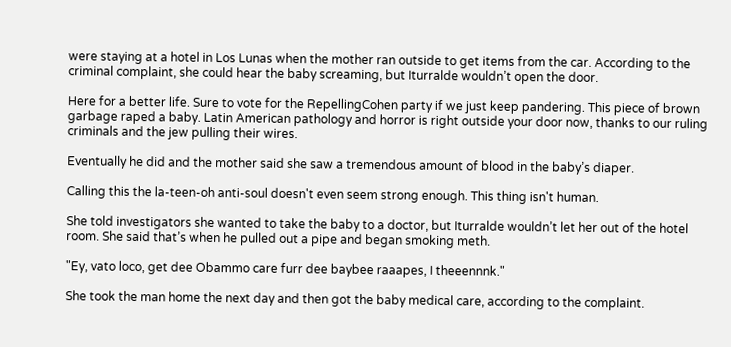were staying at a hotel in Los Lunas when the mother ran outside to get items from the car. According to the criminal complaint, she could hear the baby screaming, but Iturralde wouldn’t open the door.

Here for a better life. Sure to vote for the RepellingCohen party if we just keep pandering. This piece of brown garbage raped a baby. Latin American pathology and horror is right outside your door now, thanks to our ruling criminals and the jew pulling their wires.

Eventually he did and the mother said she saw a tremendous amount of blood in the baby’s diaper.

Calling this the la-teen-oh anti-soul doesn't even seem strong enough. This thing isn't human.

She told investigators she wanted to take the baby to a doctor, but Iturralde wouldn’t let her out of the hotel room. She said that’s when he pulled out a pipe and began smoking meth.

"Ey, vato loco, get dee Obammo care furr dee baybee raaapes, I theeennnk."

She took the man home the next day and then got the baby medical care, according to the complaint.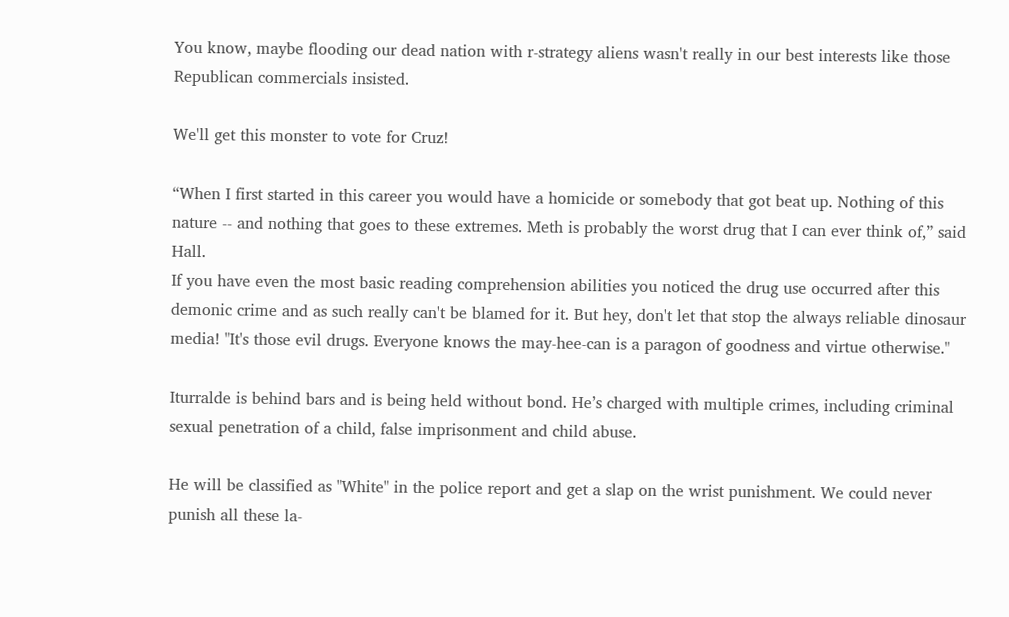You know, maybe flooding our dead nation with r-strategy aliens wasn't really in our best interests like those Republican commercials insisted.

We'll get this monster to vote for Cruz!

“When I first started in this career you would have a homicide or somebody that got beat up. Nothing of this nature -- and nothing that goes to these extremes. Meth is probably the worst drug that I can ever think of,” said Hall.
If you have even the most basic reading comprehension abilities you noticed the drug use occurred after this demonic crime and as such really can't be blamed for it. But hey, don't let that stop the always reliable dinosaur media! "It's those evil drugs. Everyone knows the may-hee-can is a paragon of goodness and virtue otherwise."

Iturralde is behind bars and is being held without bond. He’s charged with multiple crimes, including criminal sexual penetration of a child, false imprisonment and child abuse.

He will be classified as "White" in the police report and get a slap on the wrist punishment. We could never punish all these la-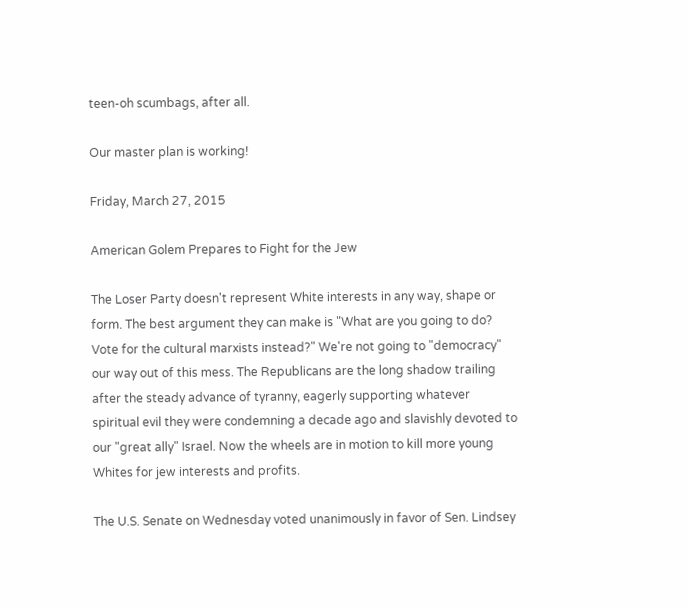teen-oh scumbags, after all.

Our master plan is working!

Friday, March 27, 2015

American Golem Prepares to Fight for the Jew

The Loser Party doesn't represent White interests in any way, shape or form. The best argument they can make is "What are you going to do? Vote for the cultural marxists instead?" We're not going to "democracy" our way out of this mess. The Republicans are the long shadow trailing after the steady advance of tyranny, eagerly supporting whatever spiritual evil they were condemning a decade ago and slavishly devoted to our "great ally" Israel. Now the wheels are in motion to kill more young Whites for jew interests and profits.

The U.S. Senate on Wednesday voted unanimously in favor of Sen. Lindsey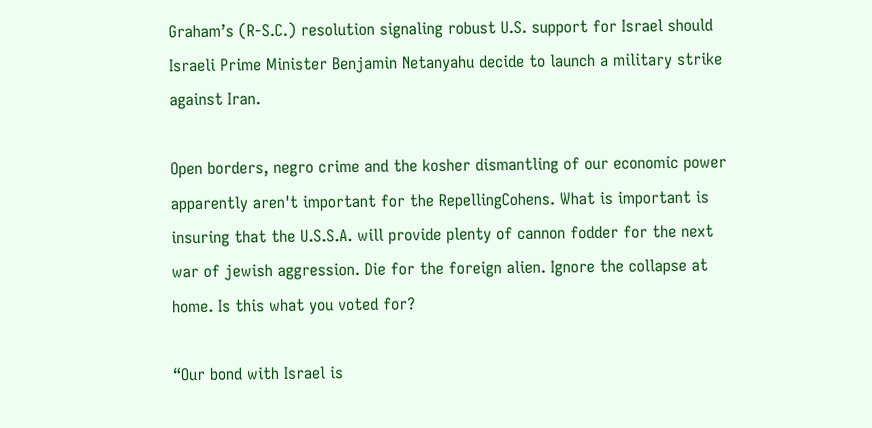Graham’s (R-S.C.) resolution signaling robust U.S. support for Israel should Israeli Prime Minister Benjamin Netanyahu decide to launch a military strike against Iran.

Open borders, negro crime and the kosher dismantling of our economic power apparently aren't important for the RepellingCohens. What is important is insuring that the U.S.S.A. will provide plenty of cannon fodder for the next war of jewish aggression. Die for the foreign alien. Ignore the collapse at home. Is this what you voted for?

“Our bond with Israel is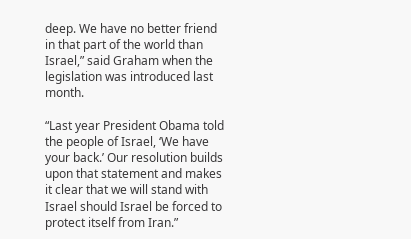deep. We have no better friend in that part of the world than Israel,” said Graham when the legislation was introduced last month.

“Last year President Obama told the people of Israel, ‘We have your back.’ Our resolution builds upon that statement and makes it clear that we will stand with Israel should Israel be forced to protect itself from Iran.”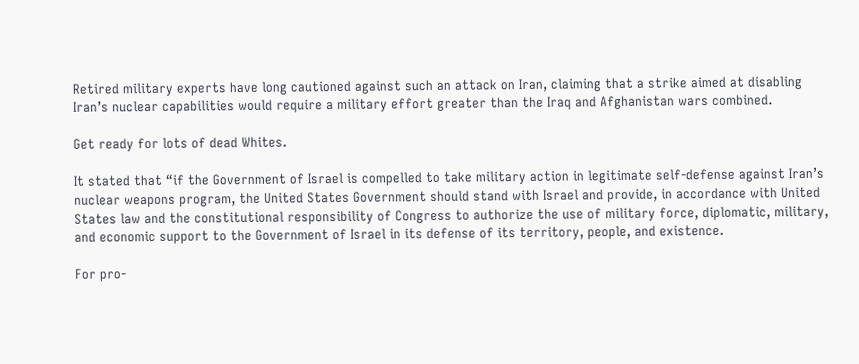Retired military experts have long cautioned against such an attack on Iran, claiming that a strike aimed at disabling Iran’s nuclear capabilities would require a military effort greater than the Iraq and Afghanistan wars combined.

Get ready for lots of dead Whites.

It stated that “if the Government of Israel is compelled to take military action in legitimate self-defense against Iran’s nuclear weapons program, the United States Government should stand with Israel and provide, in accordance with United States law and the constitutional responsibility of Congress to authorize the use of military force, diplomatic, military, and economic support to the Government of Israel in its defense of its territory, people, and existence.

For pro-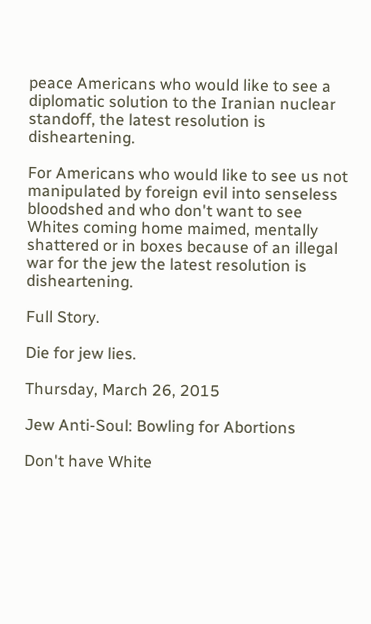peace Americans who would like to see a diplomatic solution to the Iranian nuclear standoff, the latest resolution is disheartening.

For Americans who would like to see us not manipulated by foreign evil into senseless bloodshed and who don't want to see Whites coming home maimed, mentally shattered or in boxes because of an illegal war for the jew the latest resolution is disheartening.

Full Story.

Die for jew lies.

Thursday, March 26, 2015

Jew Anti-Soul: Bowling for Abortions

Don't have White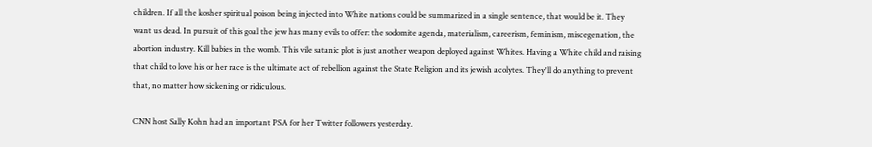children. If all the kosher spiritual poison being injected into White nations could be summarized in a single sentence, that would be it. They want us dead. In pursuit of this goal the jew has many evils to offer: the sodomite agenda, materialism, careerism, feminism, miscegenation, the abortion industry. Kill babies in the womb. This vile satanic plot is just another weapon deployed against Whites. Having a White child and raising that child to love his or her race is the ultimate act of rebellion against the State Religion and its jewish acolytes. They'll do anything to prevent that, no matter how sickening or ridiculous.

CNN host Sally Kohn had an important PSA for her Twitter followers yesterday.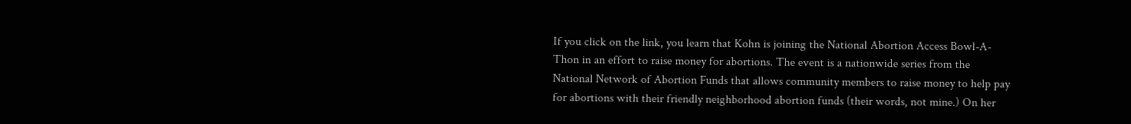If you click on the link, you learn that Kohn is joining the National Abortion Access Bowl-A-Thon in an effort to raise money for abortions. The event is a nationwide series from the National Network of Abortion Funds that allows community members to raise money to help pay for abortions with their friendly neighborhood abortion funds (their words, not mine.) On her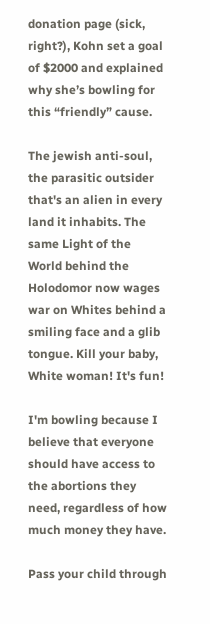donation page (sick, right?), Kohn set a goal of $2000 and explained why she’s bowling for this “friendly” cause.

The jewish anti-soul, the parasitic outsider that's an alien in every land it inhabits. The same Light of the World behind the Holodomor now wages war on Whites behind a smiling face and a glib tongue. Kill your baby, White woman! It's fun!

I'm bowling because I believe that everyone should have access to the abortions they need, regardless of how much money they have.

Pass your child through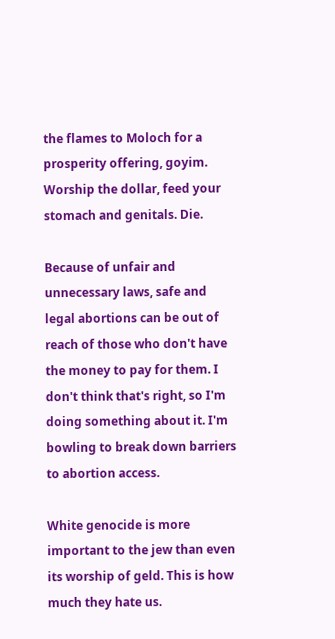the flames to Moloch for a prosperity offering, goyim. Worship the dollar, feed your stomach and genitals. Die.

Because of unfair and unnecessary laws, safe and legal abortions can be out of reach of those who don't have the money to pay for them. I don't think that's right, so I'm doing something about it. I'm bowling to break down barriers to abortion access.

White genocide is more important to the jew than even its worship of geld. This is how much they hate us.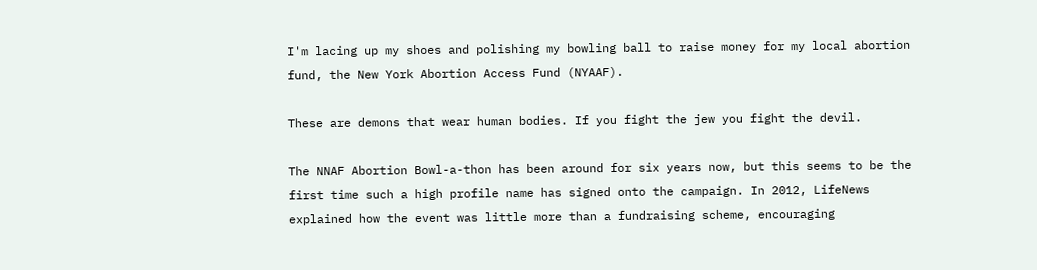I'm lacing up my shoes and polishing my bowling ball to raise money for my local abortion fund, the New York Abortion Access Fund (NYAAF).

These are demons that wear human bodies. If you fight the jew you fight the devil.

The NNAF Abortion Bowl-a-thon has been around for six years now, but this seems to be the first time such a high profile name has signed onto the campaign. In 2012, LifeNews explained how the event was little more than a fundraising scheme, encouraging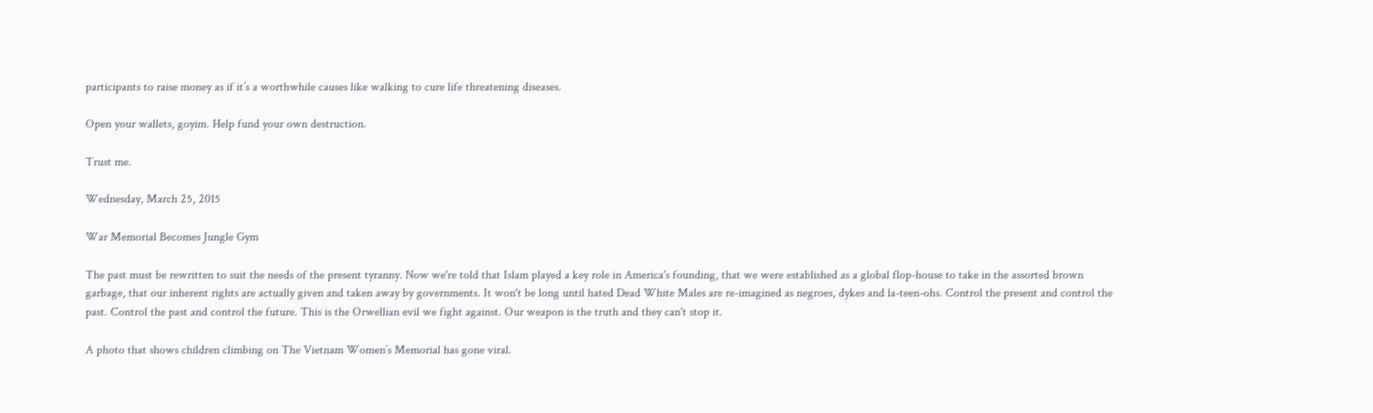participants to raise money as if it’s a worthwhile causes like walking to cure life threatening diseases.

Open your wallets, goyim. Help fund your own destruction.

Trust me.

Wednesday, March 25, 2015

War Memorial Becomes Jungle Gym

The past must be rewritten to suit the needs of the present tyranny. Now we're told that Islam played a key role in America's founding, that we were established as a global flop-house to take in the assorted brown garbage, that our inherent rights are actually given and taken away by governments. It won't be long until hated Dead White Males are re-imagined as negroes, dykes and la-teen-ohs. Control the present and control the past. Control the past and control the future. This is the Orwellian evil we fight against. Our weapon is the truth and they can't stop it.

A photo that shows children climbing on The Vietnam Women’s Memorial has gone viral.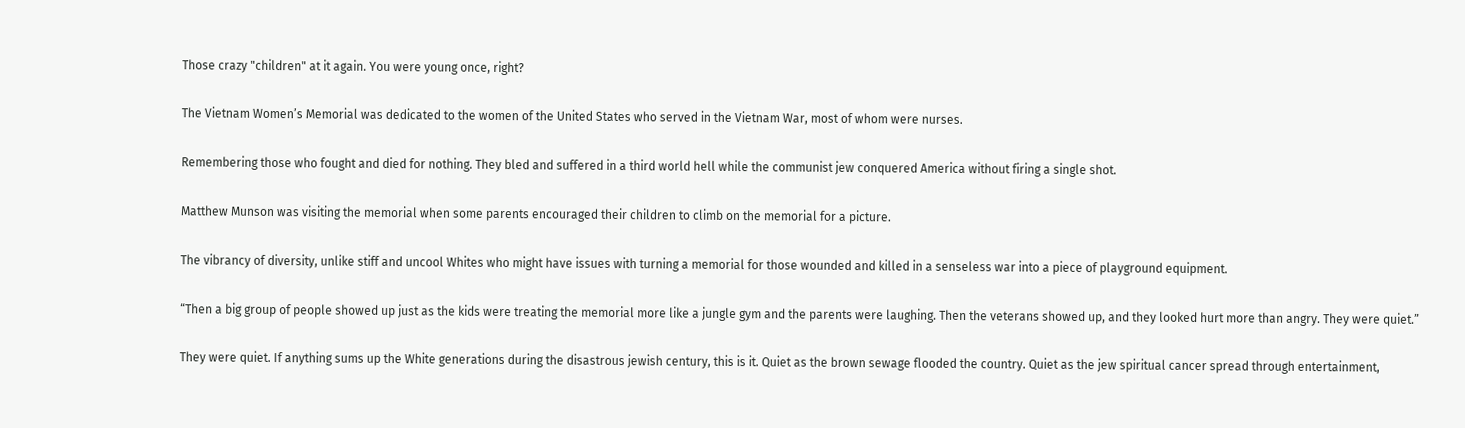Those crazy "children" at it again. You were young once, right?

The Vietnam Women’s Memorial was dedicated to the women of the United States who served in the Vietnam War, most of whom were nurses.

Remembering those who fought and died for nothing. They bled and suffered in a third world hell while the communist jew conquered America without firing a single shot.

Matthew Munson was visiting the memorial when some parents encouraged their children to climb on the memorial for a picture.

The vibrancy of diversity, unlike stiff and uncool Whites who might have issues with turning a memorial for those wounded and killed in a senseless war into a piece of playground equipment.

“Then a big group of people showed up just as the kids were treating the memorial more like a jungle gym and the parents were laughing. Then the veterans showed up, and they looked hurt more than angry. They were quiet.”

They were quiet. If anything sums up the White generations during the disastrous jewish century, this is it. Quiet as the brown sewage flooded the country. Quiet as the jew spiritual cancer spread through entertainment,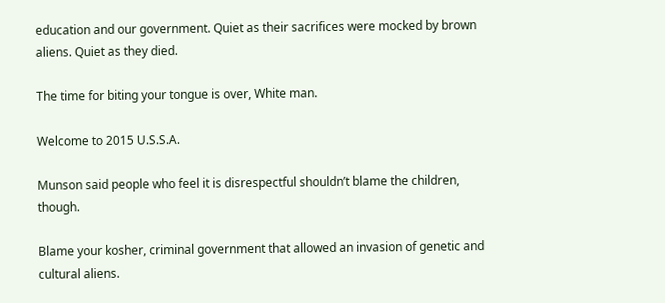education and our government. Quiet as their sacrifices were mocked by brown aliens. Quiet as they died.

The time for biting your tongue is over, White man.

Welcome to 2015 U.S.S.A.

Munson said people who feel it is disrespectful shouldn’t blame the children, though.

Blame your kosher, criminal government that allowed an invasion of genetic and cultural aliens.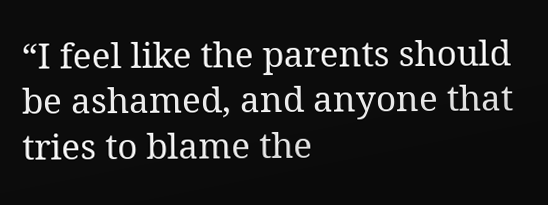“I feel like the parents should be ashamed, and anyone that tries to blame the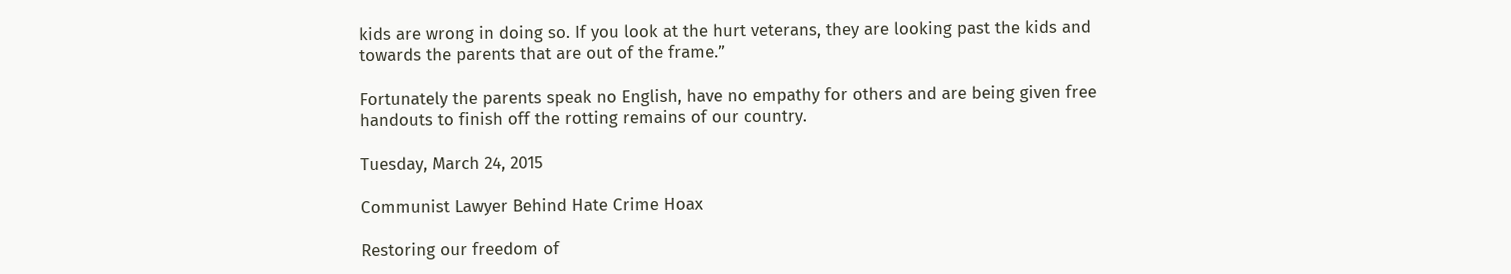kids are wrong in doing so. If you look at the hurt veterans, they are looking past the kids and towards the parents that are out of the frame.”

Fortunately the parents speak no English, have no empathy for others and are being given free handouts to finish off the rotting remains of our country.

Tuesday, March 24, 2015

Communist Lawyer Behind Hate Crime Hoax

Restoring our freedom of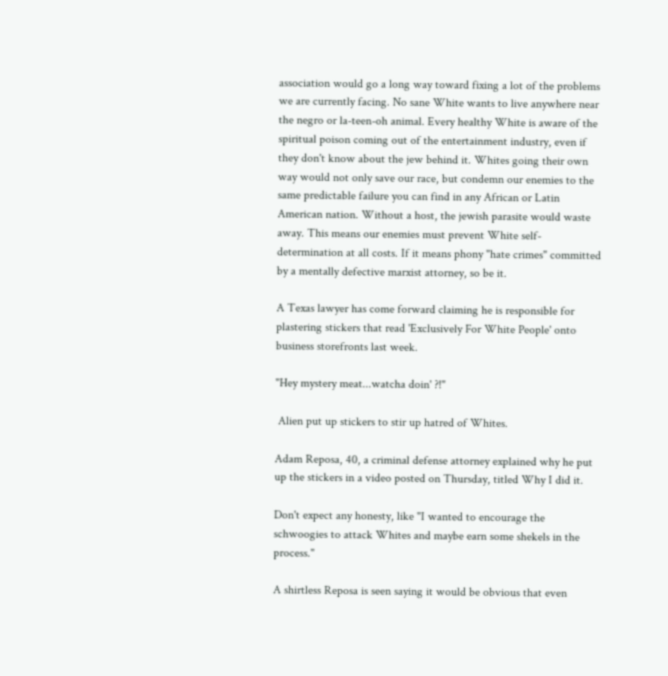association would go a long way toward fixing a lot of the problems we are currently facing. No sane White wants to live anywhere near the negro or la-teen-oh animal. Every healthy White is aware of the spiritual poison coming out of the entertainment industry, even if they don't know about the jew behind it. Whites going their own way would not only save our race, but condemn our enemies to the same predictable failure you can find in any African or Latin American nation. Without a host, the jewish parasite would waste away. This means our enemies must prevent White self-determination at all costs. If it means phony "hate crimes" committed by a mentally defective marxist attorney, so be it.

A Texas lawyer has come forward claiming he is responsible for plastering stickers that read 'Exclusively For White People' onto business storefronts last week.

"Hey mystery meat...watcha doin' ?!"

 Alien put up stickers to stir up hatred of Whites.

Adam Reposa, 40, a criminal defense attorney explained why he put up the stickers in a video posted on Thursday, titled Why I did it.

Don't expect any honesty, like "I wanted to encourage the schwoogies to attack Whites and maybe earn some shekels in the process."

A shirtless Reposa is seen saying it would be obvious that even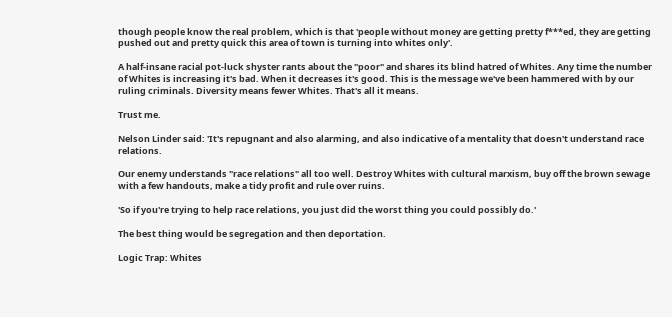though people know the real problem, which is that 'people without money are getting pretty f***ed, they are getting pushed out and pretty quick this area of town is turning into whites only'.

A half-insane racial pot-luck shyster rants about the "poor" and shares its blind hatred of Whites. Any time the number of Whites is increasing it's bad. When it decreases it's good. This is the message we've been hammered with by our ruling criminals. Diversity means fewer Whites. That's all it means.

Trust me.

Nelson Linder said: 'It's repugnant and also alarming, and also indicative of a mentality that doesn't understand race relations.

Our enemy understands "race relations" all too well. Destroy Whites with cultural marxism, buy off the brown sewage with a few handouts, make a tidy profit and rule over ruins.

'So if you're trying to help race relations, you just did the worst thing you could possibly do.'

The best thing would be segregation and then deportation.

Logic Trap: Whites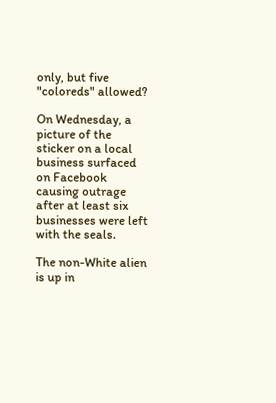only, but five "coloreds" allowed?

On Wednesday, a picture of the sticker on a local business surfaced on Facebook causing outrage after at least six businesses were left with the seals.

The non-White alien is up in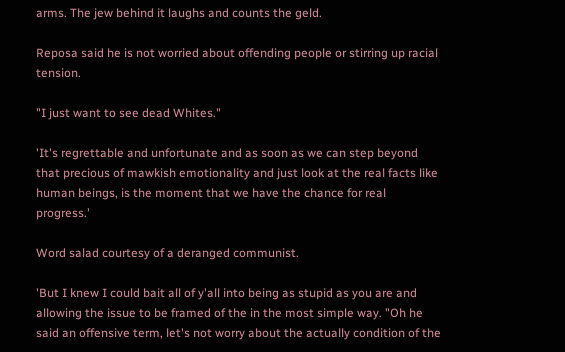arms. The jew behind it laughs and counts the geld.

Reposa said he is not worried about offending people or stirring up racial tension.

"I just want to see dead Whites."

'It's regrettable and unfortunate and as soon as we can step beyond that precious of mawkish emotionality and just look at the real facts like human beings, is the moment that we have the chance for real progress.'

Word salad courtesy of a deranged communist.

'But I knew I could bait all of y'all into being as stupid as you are and allowing the issue to be framed of the in the most simple way. "Oh he said an offensive term, let's not worry about the actually condition of the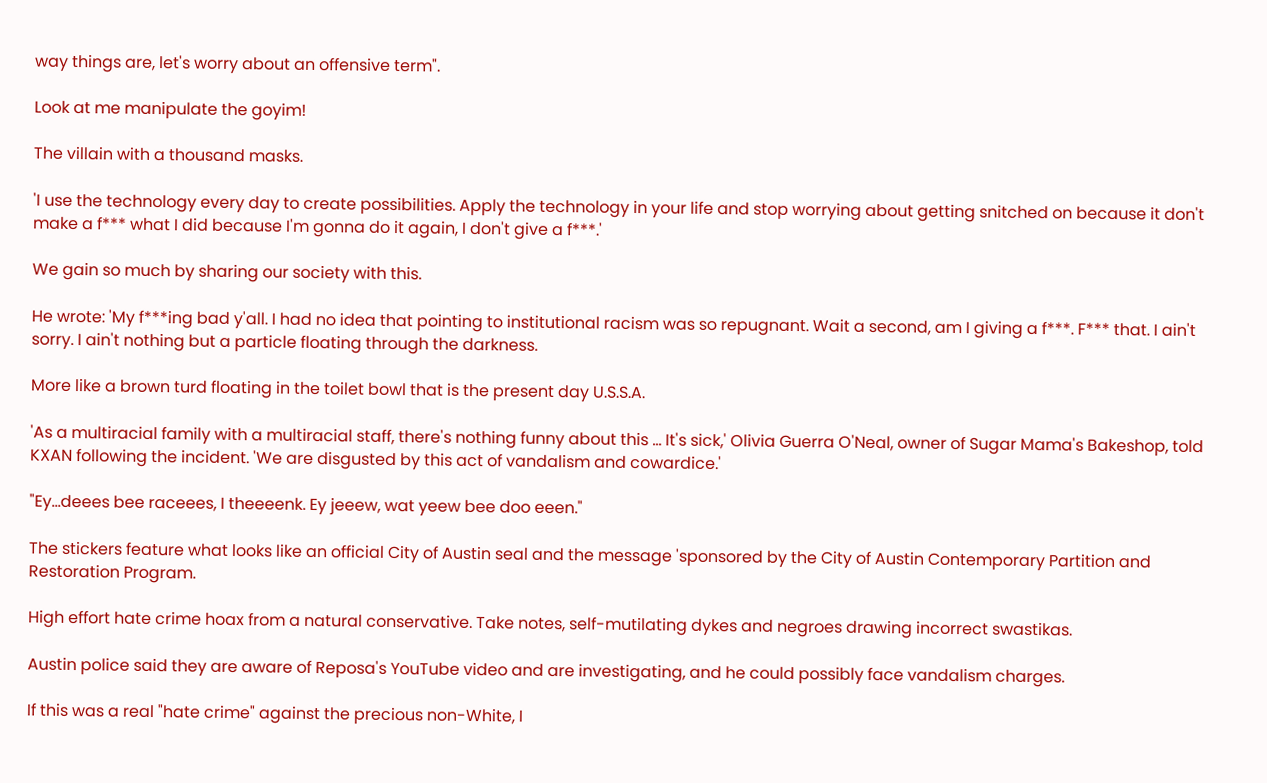way things are, let's worry about an offensive term".

Look at me manipulate the goyim!

The villain with a thousand masks.

'I use the technology every day to create possibilities. Apply the technology in your life and stop worrying about getting snitched on because it don't make a f*** what I did because I'm gonna do it again, I don't give a f***.'

We gain so much by sharing our society with this.

He wrote: 'My f***ing bad y'all. I had no idea that pointing to institutional racism was so repugnant. Wait a second, am I giving a f***. F*** that. I ain't sorry. I ain't nothing but a particle floating through the darkness.

More like a brown turd floating in the toilet bowl that is the present day U.S.S.A.

'As a multiracial family with a multiracial staff, there's nothing funny about this … It's sick,' Olivia Guerra O'Neal, owner of Sugar Mama's Bakeshop, told KXAN following the incident. 'We are disgusted by this act of vandalism and cowardice.'

"Ey...deees bee raceees, I theeeenk. Ey jeeew, wat yeew bee doo eeen."

The stickers feature what looks like an official City of Austin seal and the message 'sponsored by the City of Austin Contemporary Partition and Restoration Program.

High effort hate crime hoax from a natural conservative. Take notes, self-mutilating dykes and negroes drawing incorrect swastikas.

Austin police said they are aware of Reposa's YouTube video and are investigating, and he could possibly face vandalism charges.

If this was a real "hate crime" against the precious non-White, I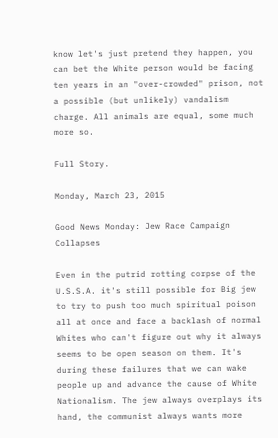know let's just pretend they happen, you can bet the White person would be facing ten years in an "over-crowded" prison, not a possible (but unlikely) vandalism charge. All animals are equal, some much more so.

Full Story.

Monday, March 23, 2015

Good News Monday: Jew Race Campaign Collapses

Even in the putrid rotting corpse of the U.S.S.A. it's still possible for Big jew to try to push too much spiritual poison all at once and face a backlash of normal Whites who can't figure out why it always seems to be open season on them. It's during these failures that we can wake people up and advance the cause of White Nationalism. The jew always overplays its hand, the communist always wants more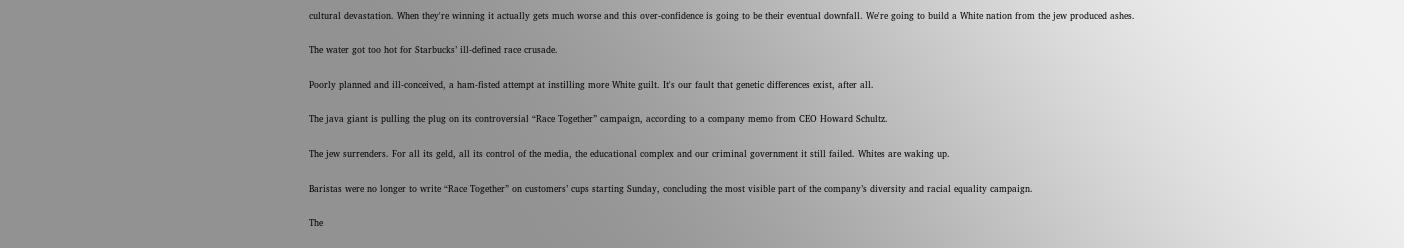cultural devastation. When they're winning it actually gets much worse and this over-confidence is going to be their eventual downfall. We're going to build a White nation from the jew produced ashes.

The water got too hot for Starbucks’ ill-defined race crusade.

Poorly planned and ill-conceived, a ham-fisted attempt at instilling more White guilt. It's our fault that genetic differences exist, after all.

The java giant is pulling the plug on its controversial “Race Together” campaign, according to a company memo from CEO Howard Schultz.

The jew surrenders. For all its geld, all its control of the media, the educational complex and our criminal government it still failed. Whites are waking up.

Baristas were no longer to write “Race Together” on customers’ cups starting Sunday, concluding the most visible part of the company’s diversity and racial equality campaign.

The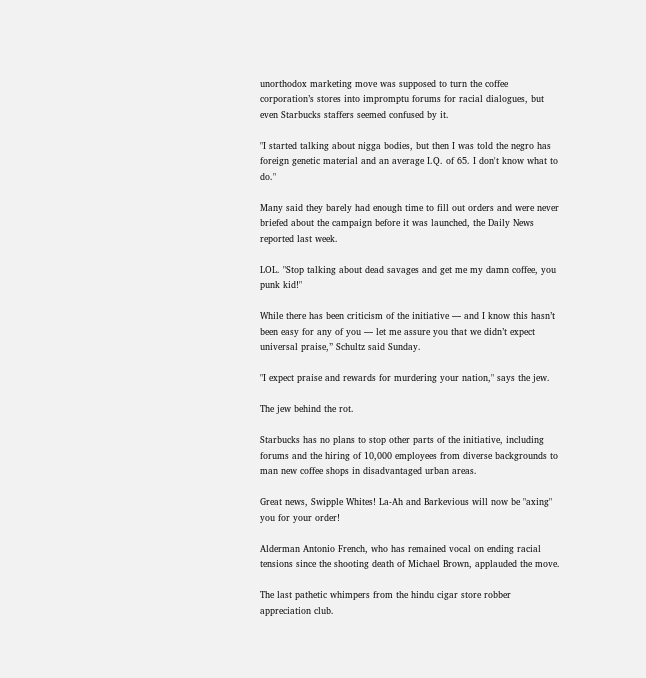unorthodox marketing move was supposed to turn the coffee corporation’s stores into impromptu forums for racial dialogues, but even Starbucks staffers seemed confused by it.

"I started talking about nigga bodies, but then I was told the negro has foreign genetic material and an average I.Q. of 65. I don't know what to do."

Many said they barely had enough time to fill out orders and were never briefed about the campaign before it was launched, the Daily News reported last week.

LOL. "Stop talking about dead savages and get me my damn coffee, you punk kid!"

While there has been criticism of the initiative — and I know this hasn’t been easy for any of you — let me assure you that we didn’t expect universal praise,” Schultz said Sunday.

"I expect praise and rewards for murdering your nation," says the jew.

The jew behind the rot.

Starbucks has no plans to stop other parts of the initiative, including forums and the hiring of 10,000 employees from diverse backgrounds to man new coffee shops in disadvantaged urban areas.

Great news, Swipple Whites! La-Ah and Barkevious will now be "axing" you for your order!

Alderman Antonio French, who has remained vocal on ending racial tensions since the shooting death of Michael Brown, applauded the move.

The last pathetic whimpers from the hindu cigar store robber appreciation club.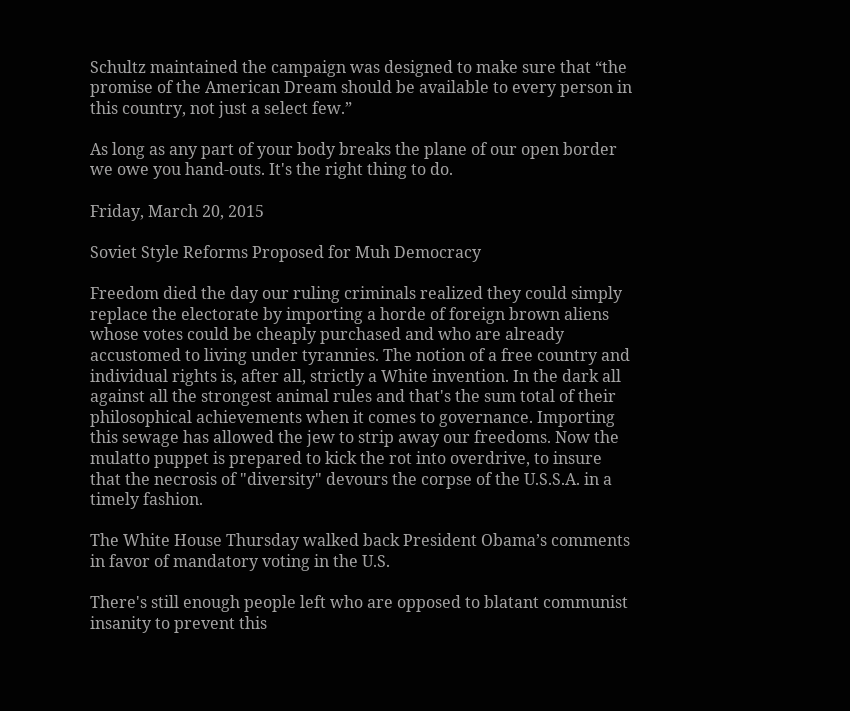Schultz maintained the campaign was designed to make sure that “the promise of the American Dream should be available to every person in this country, not just a select few.”

As long as any part of your body breaks the plane of our open border we owe you hand-outs. It's the right thing to do.

Friday, March 20, 2015

Soviet Style Reforms Proposed for Muh Democracy

Freedom died the day our ruling criminals realized they could simply replace the electorate by importing a horde of foreign brown aliens whose votes could be cheaply purchased and who are already accustomed to living under tyrannies. The notion of a free country and individual rights is, after all, strictly a White invention. In the dark all against all the strongest animal rules and that's the sum total of their philosophical achievements when it comes to governance. Importing this sewage has allowed the jew to strip away our freedoms. Now the mulatto puppet is prepared to kick the rot into overdrive, to insure that the necrosis of "diversity" devours the corpse of the U.S.S.A. in a timely fashion.

The White House Thursday walked back President Obama’s comments in favor of mandatory voting in the U.S.

There's still enough people left who are opposed to blatant communist insanity to prevent this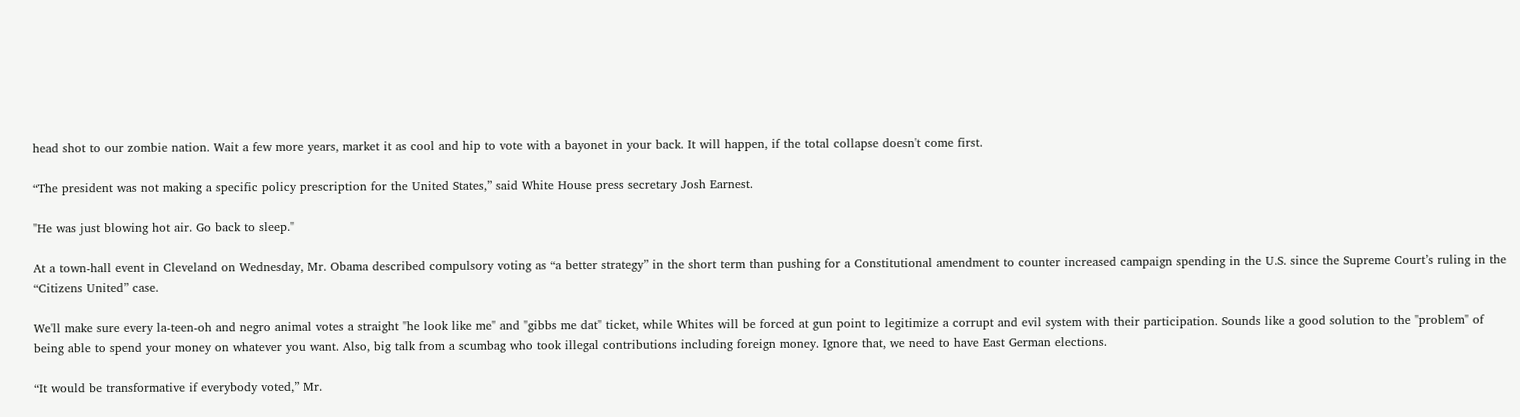head shot to our zombie nation. Wait a few more years, market it as cool and hip to vote with a bayonet in your back. It will happen, if the total collapse doesn't come first.

“The president was not making a specific policy prescription for the United States,” said White House press secretary Josh Earnest.

"He was just blowing hot air. Go back to sleep."

At a town-hall event in Cleveland on Wednesday, Mr. Obama described compulsory voting as “a better strategy” in the short term than pushing for a Constitutional amendment to counter increased campaign spending in the U.S. since the Supreme Court’s ruling in the “Citizens United” case.

We'll make sure every la-teen-oh and negro animal votes a straight "he look like me" and "gibbs me dat" ticket, while Whites will be forced at gun point to legitimize a corrupt and evil system with their participation. Sounds like a good solution to the "problem" of being able to spend your money on whatever you want. Also, big talk from a scumbag who took illegal contributions including foreign money. Ignore that, we need to have East German elections.

“It would be transformative if everybody voted,” Mr.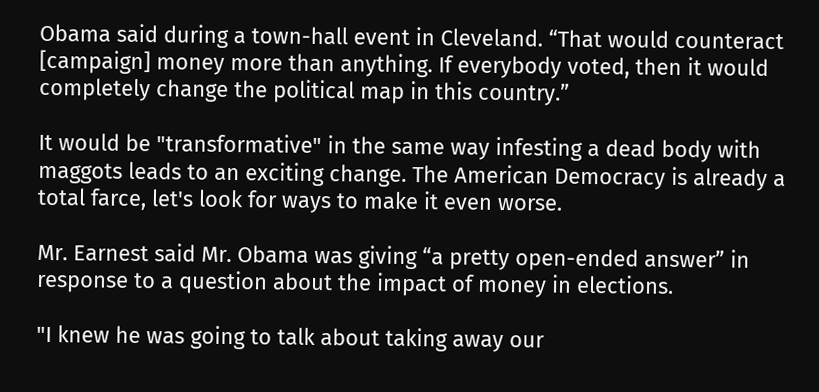Obama said during a town-hall event in Cleveland. “That would counteract [campaign] money more than anything. If everybody voted, then it would completely change the political map in this country.”

It would be "transformative" in the same way infesting a dead body with maggots leads to an exciting change. The American Democracy is already a total farce, let's look for ways to make it even worse.

Mr. Earnest said Mr. Obama was giving “a pretty open-ended answer” in response to a question about the impact of money in elections.

"I knew he was going to talk about taking away our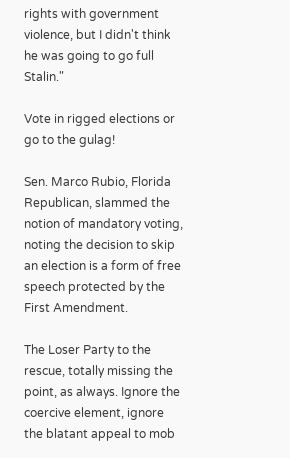rights with government violence, but I didn't think he was going to go full Stalin."

Vote in rigged elections or go to the gulag!

Sen. Marco Rubio, Florida Republican, slammed the notion of mandatory voting, noting the decision to skip an election is a form of free speech protected by the First Amendment.

The Loser Party to the rescue, totally missing the point, as always. Ignore the coercive element, ignore the blatant appeal to mob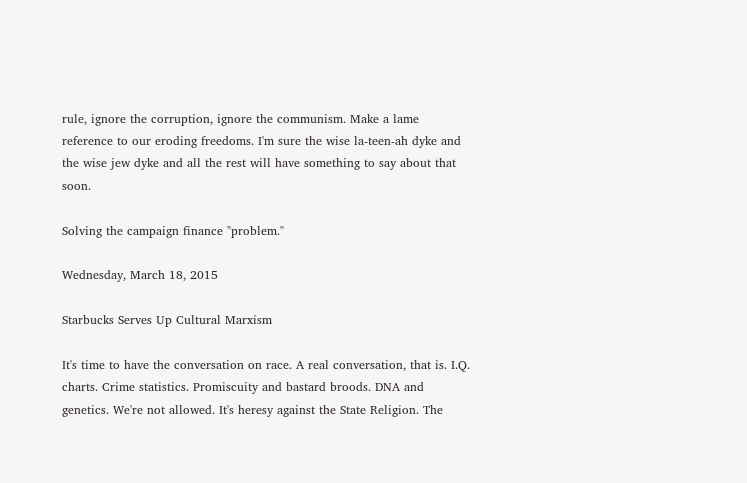rule, ignore the corruption, ignore the communism. Make a lame reference to our eroding freedoms. I'm sure the wise la-teen-ah dyke and the wise jew dyke and all the rest will have something to say about that soon.

Solving the campaign finance "problem."

Wednesday, March 18, 2015

Starbucks Serves Up Cultural Marxism

It's time to have the conversation on race. A real conversation, that is. I.Q. charts. Crime statistics. Promiscuity and bastard broods. DNA and genetics. We're not allowed. It's heresy against the State Religion. The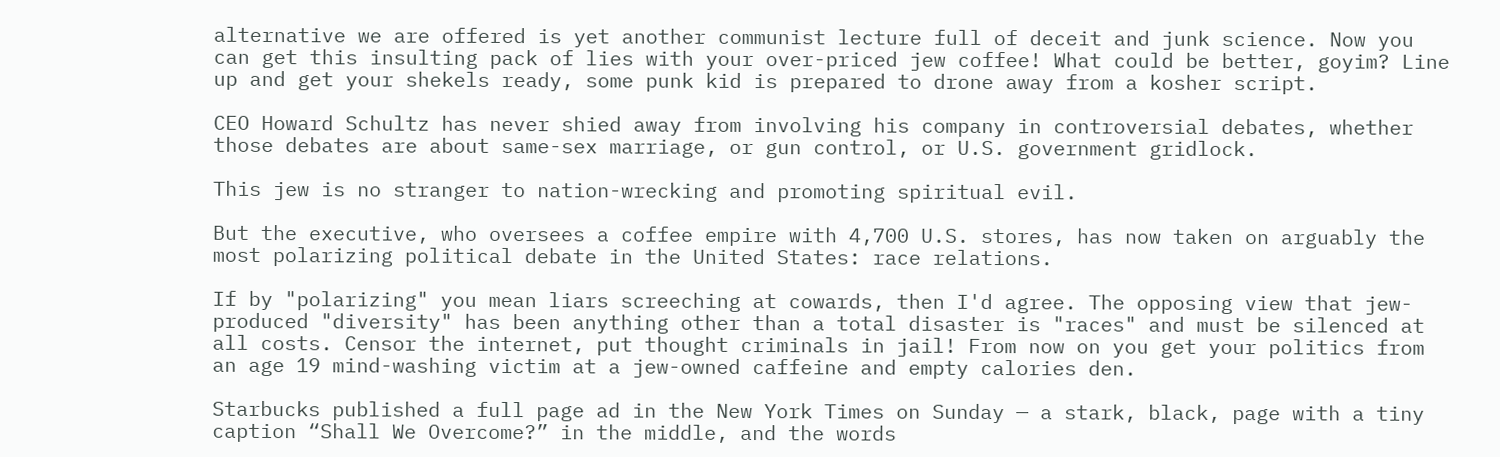alternative we are offered is yet another communist lecture full of deceit and junk science. Now you can get this insulting pack of lies with your over-priced jew coffee! What could be better, goyim? Line up and get your shekels ready, some punk kid is prepared to drone away from a kosher script.

CEO Howard Schultz has never shied away from involving his company in controversial debates, whether those debates are about same-sex marriage, or gun control, or U.S. government gridlock.

This jew is no stranger to nation-wrecking and promoting spiritual evil.

But the executive, who oversees a coffee empire with 4,700 U.S. stores, has now taken on arguably the most polarizing political debate in the United States: race relations.

If by "polarizing" you mean liars screeching at cowards, then I'd agree. The opposing view that jew-produced "diversity" has been anything other than a total disaster is "races" and must be silenced at all costs. Censor the internet, put thought criminals in jail! From now on you get your politics from an age 19 mind-washing victim at a jew-owned caffeine and empty calories den.

Starbucks published a full page ad in the New York Times on Sunday — a stark, black, page with a tiny caption “Shall We Overcome?” in the middle, and the words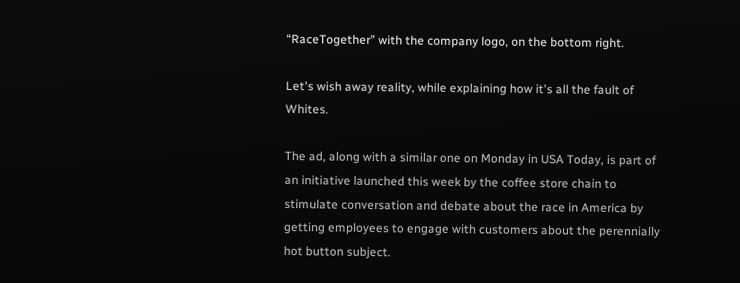“RaceTogether” with the company logo, on the bottom right.

Let's wish away reality, while explaining how it's all the fault of Whites.

The ad, along with a similar one on Monday in USA Today, is part of an initiative launched this week by the coffee store chain to stimulate conversation and debate about the race in America by getting employees to engage with customers about the perennially hot button subject.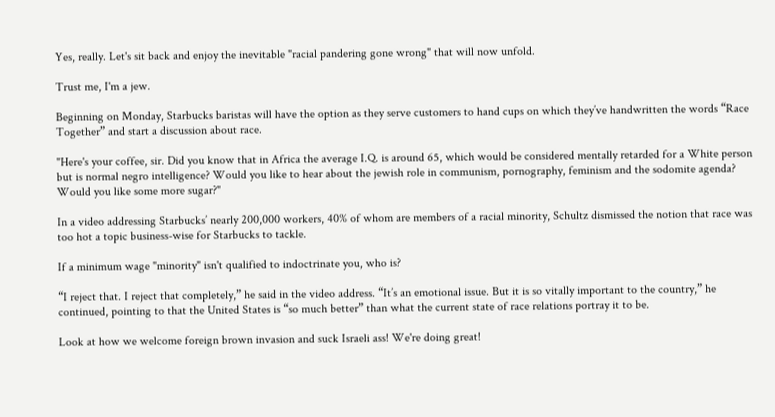Yes, really. Let's sit back and enjoy the inevitable "racial pandering gone wrong" that will now unfold.

Trust me, I'm a jew.

Beginning on Monday, Starbucks baristas will have the option as they serve customers to hand cups on which they’ve handwritten the words “Race Together” and start a discussion about race.

"Here's your coffee, sir. Did you know that in Africa the average I.Q. is around 65, which would be considered mentally retarded for a White person but is normal negro intelligence? Would you like to hear about the jewish role in communism, pornography, feminism and the sodomite agenda? Would you like some more sugar?"

In a video addressing Starbucks’ nearly 200,000 workers, 40% of whom are members of a racial minority, Schultz dismissed the notion that race was too hot a topic business-wise for Starbucks to tackle.

If a minimum wage "minority" isn't qualified to indoctrinate you, who is?

“I reject that. I reject that completely,” he said in the video address. “It’s an emotional issue. But it is so vitally important to the country,” he continued, pointing to that the United States is “so much better” than what the current state of race relations portray it to be.

Look at how we welcome foreign brown invasion and suck Israeli ass! We're doing great!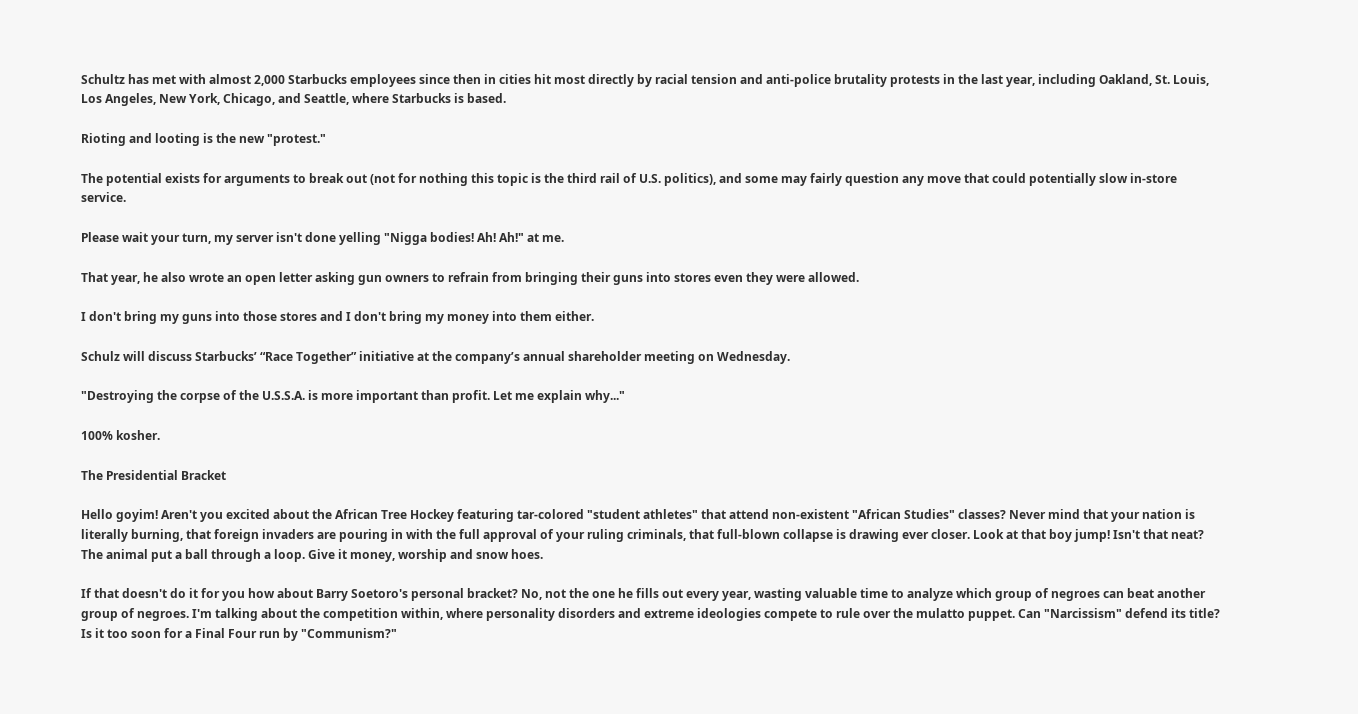Schultz has met with almost 2,000 Starbucks employees since then in cities hit most directly by racial tension and anti-police brutality protests in the last year, including Oakland, St. Louis, Los Angeles, New York, Chicago, and Seattle, where Starbucks is based.

Rioting and looting is the new "protest."

The potential exists for arguments to break out (not for nothing this topic is the third rail of U.S. politics), and some may fairly question any move that could potentially slow in-store service.

Please wait your turn, my server isn't done yelling "Nigga bodies! Ah! Ah!" at me.

That year, he also wrote an open letter asking gun owners to refrain from bringing their guns into stores even they were allowed.

I don't bring my guns into those stores and I don't bring my money into them either.

Schulz will discuss Starbucks’ “Race Together” initiative at the company’s annual shareholder meeting on Wednesday.

"Destroying the corpse of the U.S.S.A. is more important than profit. Let me explain why..."

100% kosher.

The Presidential Bracket

Hello goyim! Aren't you excited about the African Tree Hockey featuring tar-colored "student athletes" that attend non-existent "African Studies" classes? Never mind that your nation is literally burning, that foreign invaders are pouring in with the full approval of your ruling criminals, that full-blown collapse is drawing ever closer. Look at that boy jump! Isn't that neat? The animal put a ball through a loop. Give it money, worship and snow hoes.

If that doesn't do it for you how about Barry Soetoro's personal bracket? No, not the one he fills out every year, wasting valuable time to analyze which group of negroes can beat another group of negroes. I'm talking about the competition within, where personality disorders and extreme ideologies compete to rule over the mulatto puppet. Can "Narcissism" defend its title? Is it too soon for a Final Four run by "Communism?"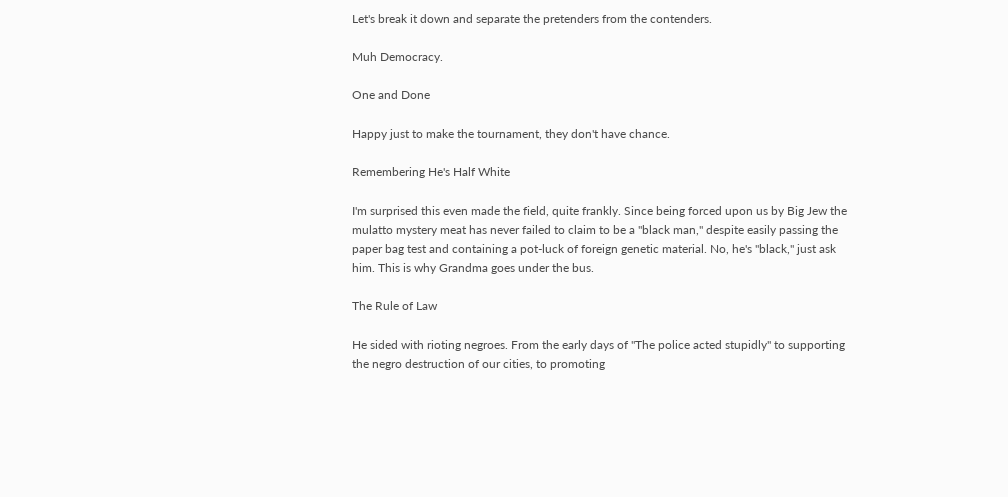Let's break it down and separate the pretenders from the contenders.

Muh Democracy.

One and Done

Happy just to make the tournament, they don't have chance.

Remembering He's Half White

I'm surprised this even made the field, quite frankly. Since being forced upon us by Big Jew the mulatto mystery meat has never failed to claim to be a "black man," despite easily passing the paper bag test and containing a pot-luck of foreign genetic material. No, he's "black," just ask him. This is why Grandma goes under the bus.

The Rule of Law

He sided with rioting negroes. From the early days of "The police acted stupidly" to supporting the negro destruction of our cities, to promoting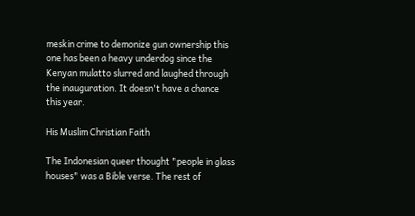meskin crime to demonize gun ownership this one has been a heavy underdog since the Kenyan mulatto slurred and laughed through the inauguration. It doesn't have a chance this year.

His Muslim Christian Faith

The Indonesian queer thought "people in glass houses" was a Bible verse. The rest of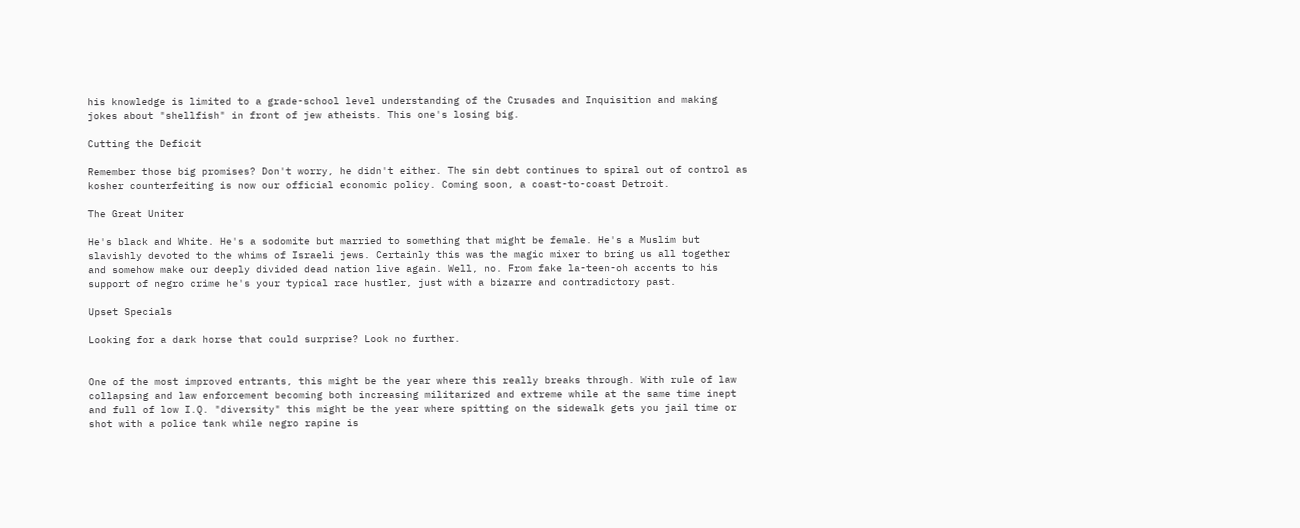his knowledge is limited to a grade-school level understanding of the Crusades and Inquisition and making jokes about "shellfish" in front of jew atheists. This one's losing big.

Cutting the Deficit

Remember those big promises? Don't worry, he didn't either. The sin debt continues to spiral out of control as kosher counterfeiting is now our official economic policy. Coming soon, a coast-to-coast Detroit.

The Great Uniter

He's black and White. He's a sodomite but married to something that might be female. He's a Muslim but slavishly devoted to the whims of Israeli jews. Certainly this was the magic mixer to bring us all together and somehow make our deeply divided dead nation live again. Well, no. From fake la-teen-oh accents to his support of negro crime he's your typical race hustler, just with a bizarre and contradictory past.

Upset Specials

Looking for a dark horse that could surprise? Look no further.


One of the most improved entrants, this might be the year where this really breaks through. With rule of law collapsing and law enforcement becoming both increasing militarized and extreme while at the same time inept and full of low I.Q. "diversity" this might be the year where spitting on the sidewalk gets you jail time or shot with a police tank while negro rapine is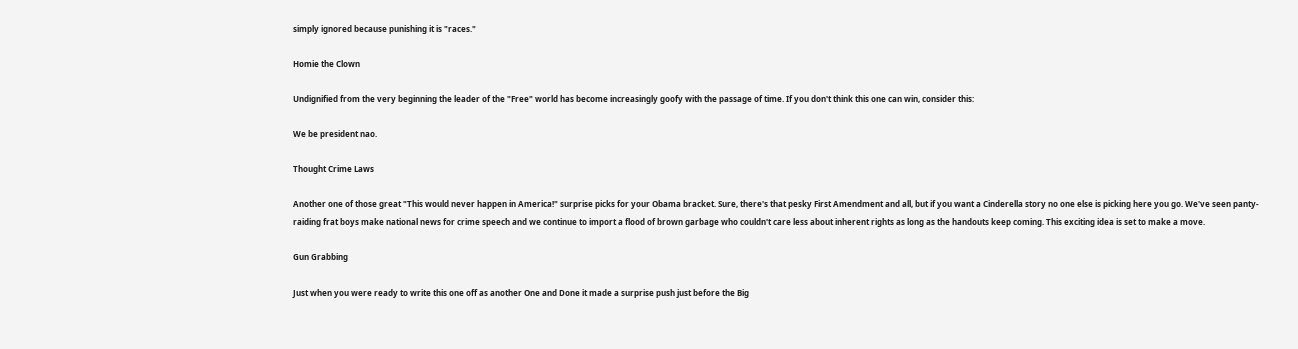simply ignored because punishing it is "races."

Homie the Clown

Undignified from the very beginning the leader of the "Free" world has become increasingly goofy with the passage of time. If you don't think this one can win, consider this:

We be president nao.

Thought Crime Laws

Another one of those great "This would never happen in America!" surprise picks for your Obama bracket. Sure, there's that pesky First Amendment and all, but if you want a Cinderella story no one else is picking here you go. We've seen panty-raiding frat boys make national news for crime speech and we continue to import a flood of brown garbage who couldn't care less about inherent rights as long as the handouts keep coming. This exciting idea is set to make a move.

Gun Grabbing

Just when you were ready to write this one off as another One and Done it made a surprise push just before the Big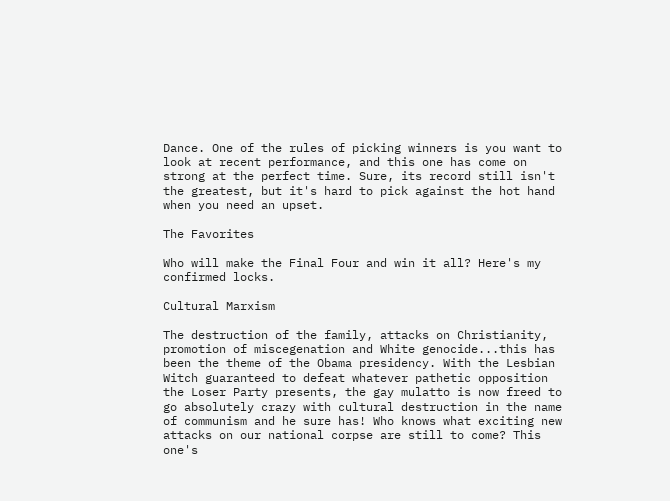Dance. One of the rules of picking winners is you want to look at recent performance, and this one has come on strong at the perfect time. Sure, its record still isn't the greatest, but it's hard to pick against the hot hand when you need an upset.

The Favorites

Who will make the Final Four and win it all? Here's my confirmed locks.

Cultural Marxism

The destruction of the family, attacks on Christianity, promotion of miscegenation and White genocide...this has been the theme of the Obama presidency. With the Lesbian Witch guaranteed to defeat whatever pathetic opposition the Loser Party presents, the gay mulatto is now freed to go absolutely crazy with cultural destruction in the name of communism and he sure has! Who knows what exciting new attacks on our national corpse are still to come? This one's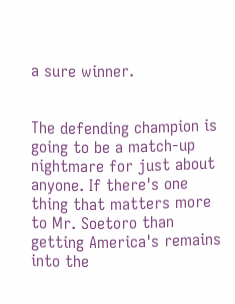a sure winner.


The defending champion is going to be a match-up nightmare for just about anyone. If there's one thing that matters more to Mr. Soetoro than getting America's remains into the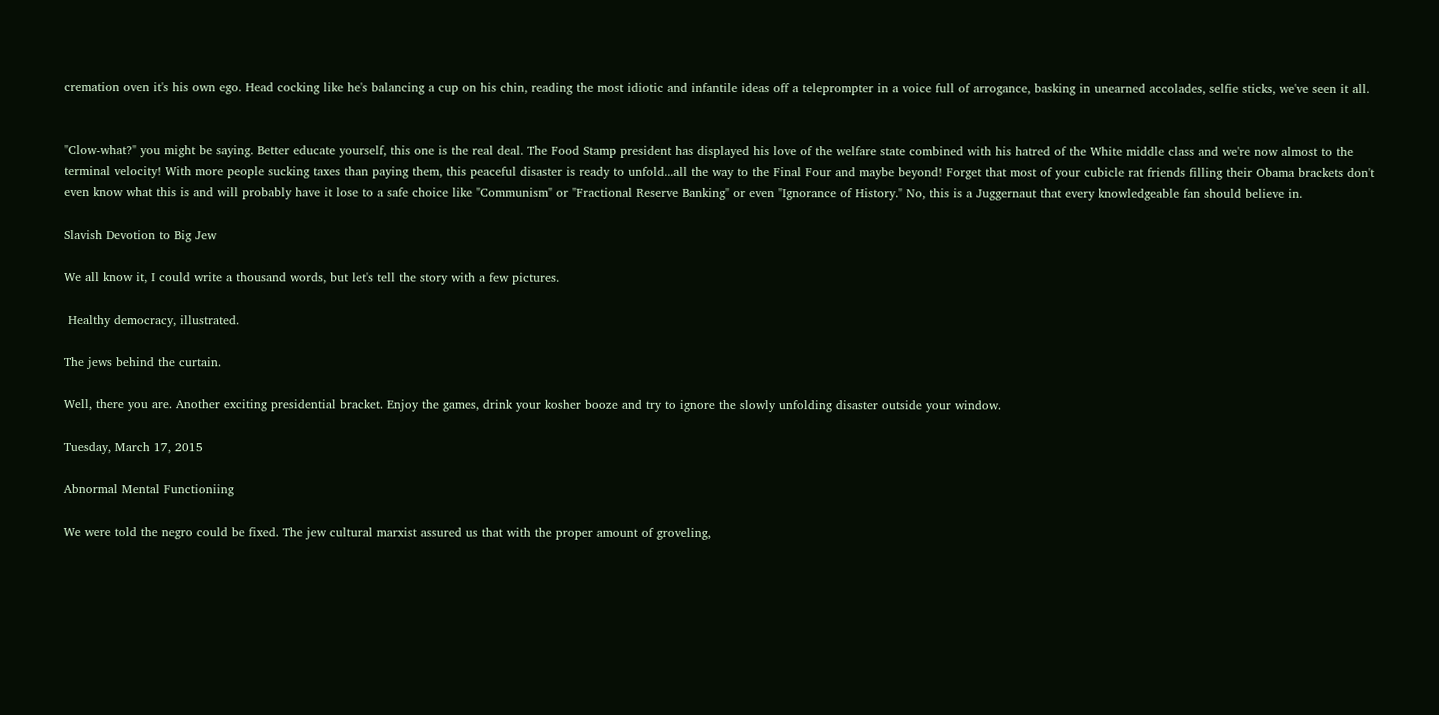cremation oven it's his own ego. Head cocking like he's balancing a cup on his chin, reading the most idiotic and infantile ideas off a teleprompter in a voice full of arrogance, basking in unearned accolades, selfie sticks, we've seen it all.


"Clow-what?" you might be saying. Better educate yourself, this one is the real deal. The Food Stamp president has displayed his love of the welfare state combined with his hatred of the White middle class and we're now almost to the terminal velocity! With more people sucking taxes than paying them, this peaceful disaster is ready to unfold...all the way to the Final Four and maybe beyond! Forget that most of your cubicle rat friends filling their Obama brackets don't even know what this is and will probably have it lose to a safe choice like "Communism" or "Fractional Reserve Banking" or even "Ignorance of History." No, this is a Juggernaut that every knowledgeable fan should believe in.

Slavish Devotion to Big Jew

We all know it, I could write a thousand words, but let's tell the story with a few pictures.

 Healthy democracy, illustrated.

The jews behind the curtain.

Well, there you are. Another exciting presidential bracket. Enjoy the games, drink your kosher booze and try to ignore the slowly unfolding disaster outside your window.

Tuesday, March 17, 2015

Abnormal Mental Functioniing

We were told the negro could be fixed. The jew cultural marxist assured us that with the proper amount of groveling,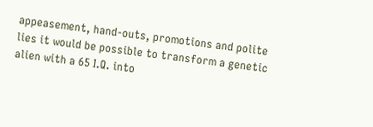appeasement, hand-outs, promotions and polite lies it would be possible to transform a genetic alien with a 65 I.Q. into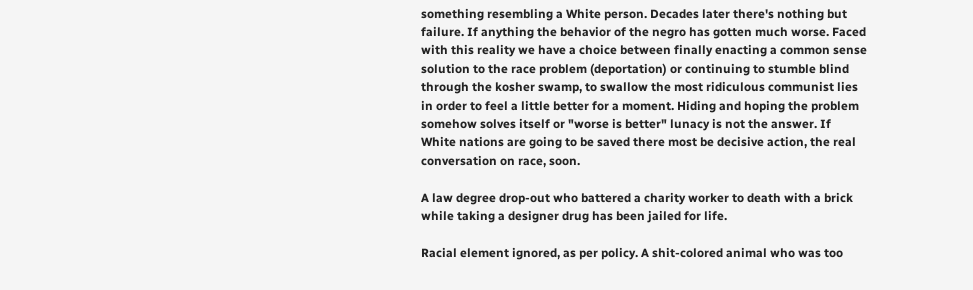something resembling a White person. Decades later there's nothing but failure. If anything the behavior of the negro has gotten much worse. Faced with this reality we have a choice between finally enacting a common sense solution to the race problem (deportation) or continuing to stumble blind through the kosher swamp, to swallow the most ridiculous communist lies in order to feel a little better for a moment. Hiding and hoping the problem somehow solves itself or "worse is better" lunacy is not the answer. If White nations are going to be saved there most be decisive action, the real conversation on race, soon.

A law degree drop-out who battered a charity worker to death with a brick while taking a designer drug has been jailed for life.

Racial element ignored, as per policy. A shit-colored animal who was too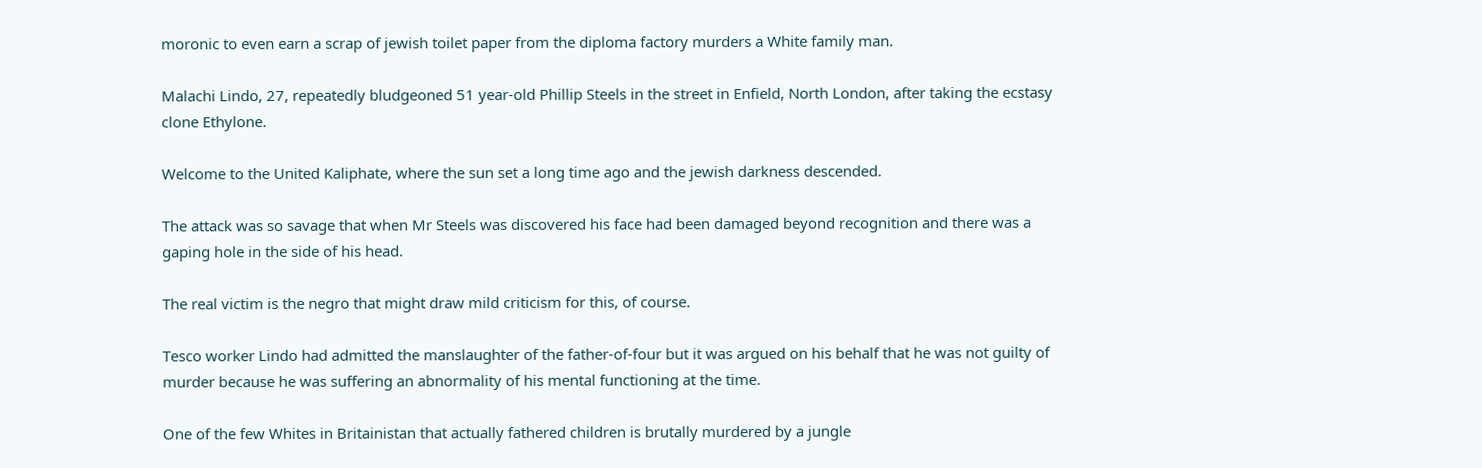moronic to even earn a scrap of jewish toilet paper from the diploma factory murders a White family man.

Malachi Lindo, 27, repeatedly bludgeoned 51 year-old Phillip Steels in the street in Enfield, North London, after taking the ecstasy clone Ethylone.

Welcome to the United Kaliphate, where the sun set a long time ago and the jewish darkness descended.

The attack was so savage that when Mr Steels was discovered his face had been damaged beyond recognition and there was a gaping hole in the side of his head.

The real victim is the negro that might draw mild criticism for this, of course.

Tesco worker Lindo had admitted the manslaughter of the father-of-four but it was argued on his behalf that he was not guilty of murder because he was suffering an abnormality of his mental functioning at the time.

One of the few Whites in Britainistan that actually fathered children is brutally murdered by a jungle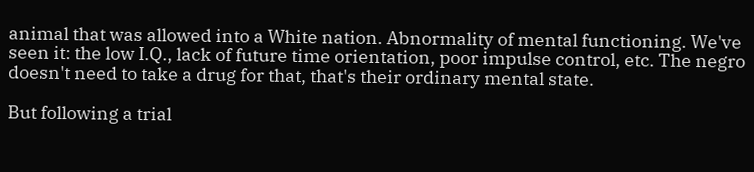animal that was allowed into a White nation. Abnormality of mental functioning. We've seen it: the low I.Q., lack of future time orientation, poor impulse control, etc. The negro doesn't need to take a drug for that, that's their ordinary mental state.

But following a trial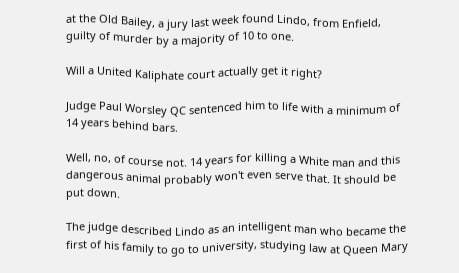at the Old Bailey, a jury last week found Lindo, from Enfield, guilty of murder by a majority of 10 to one.

Will a United Kaliphate court actually get it right?

Judge Paul Worsley QC sentenced him to life with a minimum of 14 years behind bars.

Well, no, of course not. 14 years for killing a White man and this dangerous animal probably won't even serve that. It should be put down.

The judge described Lindo as an intelligent man who became the first of his family to go to university, studying law at Queen Mary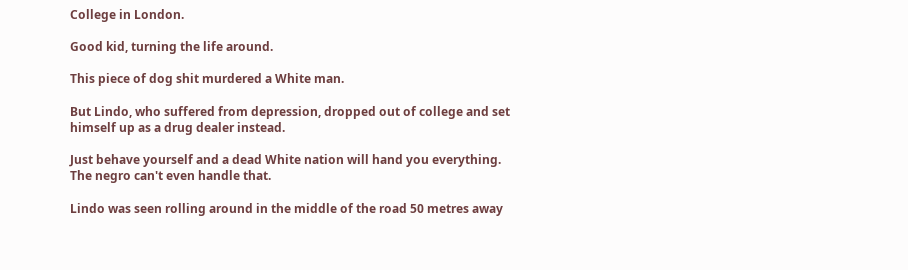College in London.

Good kid, turning the life around.

This piece of dog shit murdered a White man.

But Lindo, who suffered from depression, dropped out of college and set himself up as a drug dealer instead.

Just behave yourself and a dead White nation will hand you everything. The negro can't even handle that.

Lindo was seen rolling around in the middle of the road 50 metres away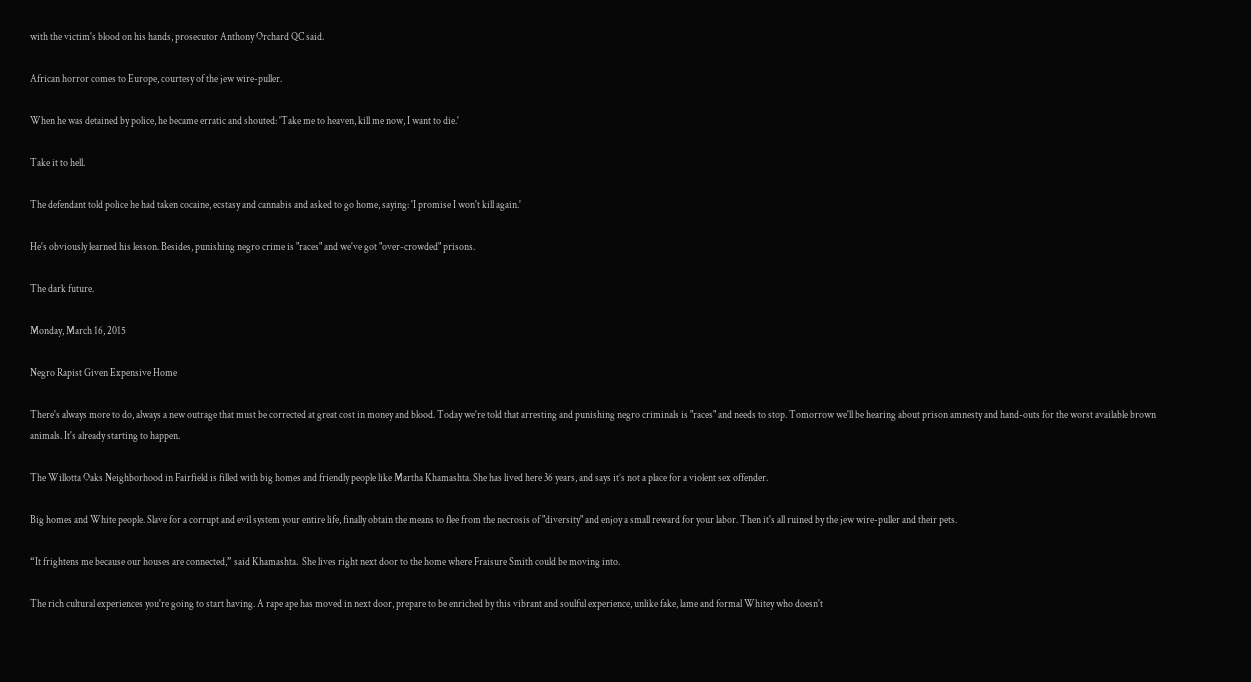with the victim's blood on his hands, prosecutor Anthony Orchard QC said.

African horror comes to Europe, courtesy of the jew wire-puller.

When he was detained by police, he became erratic and shouted: 'Take me to heaven, kill me now, I want to die.'

Take it to hell.

The defendant told police he had taken cocaine, ecstasy and cannabis and asked to go home, saying: 'I promise I won't kill again.'

He's obviously learned his lesson. Besides, punishing negro crime is "races" and we've got "over-crowded" prisons.

The dark future.

Monday, March 16, 2015

Negro Rapist Given Expensive Home

There's always more to do, always a new outrage that must be corrected at great cost in money and blood. Today we're told that arresting and punishing negro criminals is "races" and needs to stop. Tomorrow we'll be hearing about prison amnesty and hand-outs for the worst available brown animals. It's already starting to happen.

The Willotta Oaks Neighborhood in Fairfield is filled with big homes and friendly people like Martha Khamashta. She has lived here 36 years, and says it’s not a place for a violent sex offender.

Big homes and White people. Slave for a corrupt and evil system your entire life, finally obtain the means to flee from the necrosis of "diversity" and enjoy a small reward for your labor. Then it's all ruined by the jew wire-puller and their pets.

“It frightens me because our houses are connected,” said Khamashta.  She lives right next door to the home where Fraisure Smith could be moving into.

The rich cultural experiences you're going to start having. A rape ape has moved in next door, prepare to be enriched by this vibrant and soulful experience, unlike fake, lame and formal Whitey who doesn't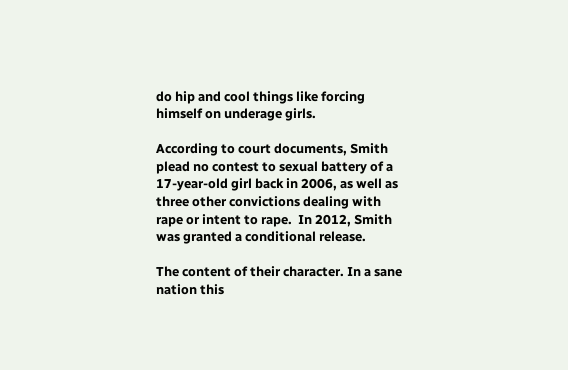do hip and cool things like forcing himself on underage girls.

According to court documents, Smith plead no contest to sexual battery of a 17-year-old girl back in 2006, as well as three other convictions dealing with rape or intent to rape.  In 2012, Smith was granted a conditional release.

The content of their character. In a sane nation this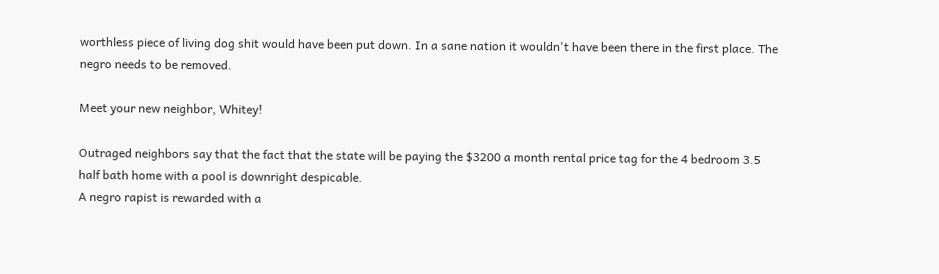worthless piece of living dog shit would have been put down. In a sane nation it wouldn't have been there in the first place. The negro needs to be removed.

Meet your new neighbor, Whitey!

Outraged neighbors say that the fact that the state will be paying the $3200 a month rental price tag for the 4 bedroom 3.5 half bath home with a pool is downright despicable.
A negro rapist is rewarded with a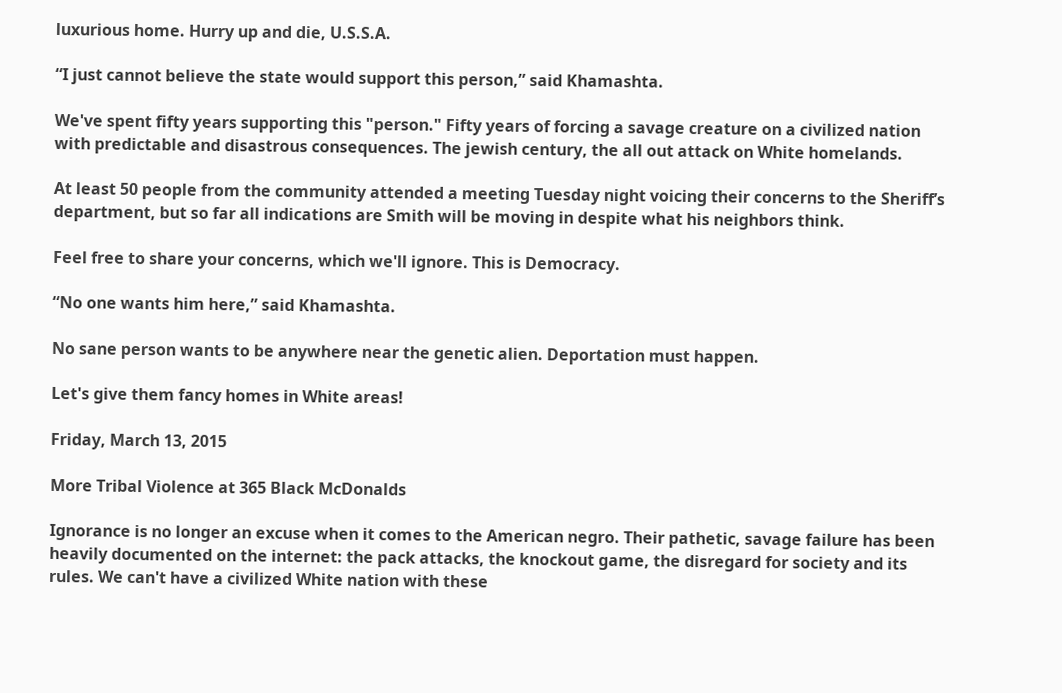luxurious home. Hurry up and die, U.S.S.A.

“I just cannot believe the state would support this person,” said Khamashta.

We've spent fifty years supporting this "person." Fifty years of forcing a savage creature on a civilized nation with predictable and disastrous consequences. The jewish century, the all out attack on White homelands.

At least 50 people from the community attended a meeting Tuesday night voicing their concerns to the Sheriff’s department, but so far all indications are Smith will be moving in despite what his neighbors think.

Feel free to share your concerns, which we'll ignore. This is Democracy.

“No one wants him here,” said Khamashta.

No sane person wants to be anywhere near the genetic alien. Deportation must happen.

Let's give them fancy homes in White areas!

Friday, March 13, 2015

More Tribal Violence at 365 Black McDonalds

Ignorance is no longer an excuse when it comes to the American negro. Their pathetic, savage failure has been heavily documented on the internet: the pack attacks, the knockout game, the disregard for society and its rules. We can't have a civilized White nation with these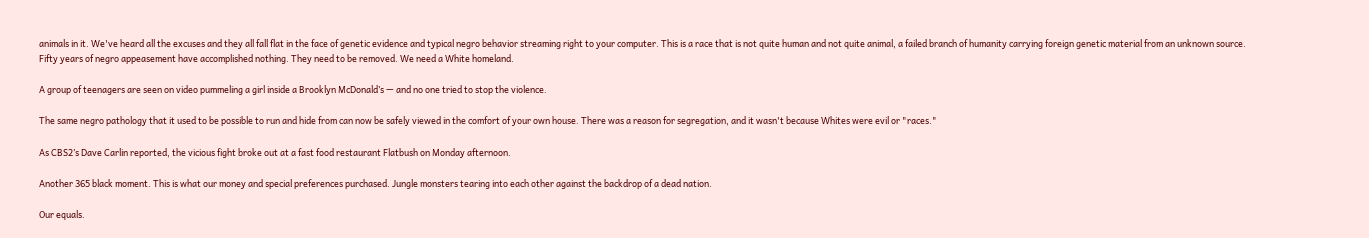animals in it. We've heard all the excuses and they all fall flat in the face of genetic evidence and typical negro behavior streaming right to your computer. This is a race that is not quite human and not quite animal, a failed branch of humanity carrying foreign genetic material from an unknown source. Fifty years of negro appeasement have accomplished nothing. They need to be removed. We need a White homeland.

A group of teenagers are seen on video pummeling a girl inside a Brooklyn McDonald’s — and no one tried to stop the violence.

The same negro pathology that it used to be possible to run and hide from can now be safely viewed in the comfort of your own house. There was a reason for segregation, and it wasn't because Whites were evil or "races."

As CBS2’s Dave Carlin reported, the vicious fight broke out at a fast food restaurant Flatbush on Monday afternoon.

Another 365 black moment. This is what our money and special preferences purchased. Jungle monsters tearing into each other against the backdrop of a dead nation.

Our equals.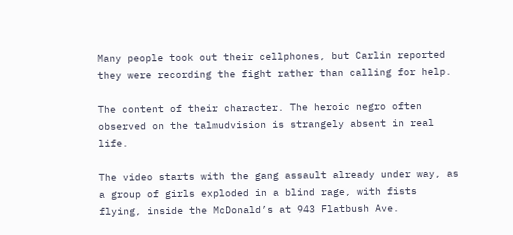Many people took out their cellphones, but Carlin reported they were recording the fight rather than calling for help.

The content of their character. The heroic negro often observed on the talmudvision is strangely absent in real life.

The video starts with the gang assault already under way, as a group of girls exploded in a blind rage, with fists flying, inside the McDonald’s at 943 Flatbush Ave.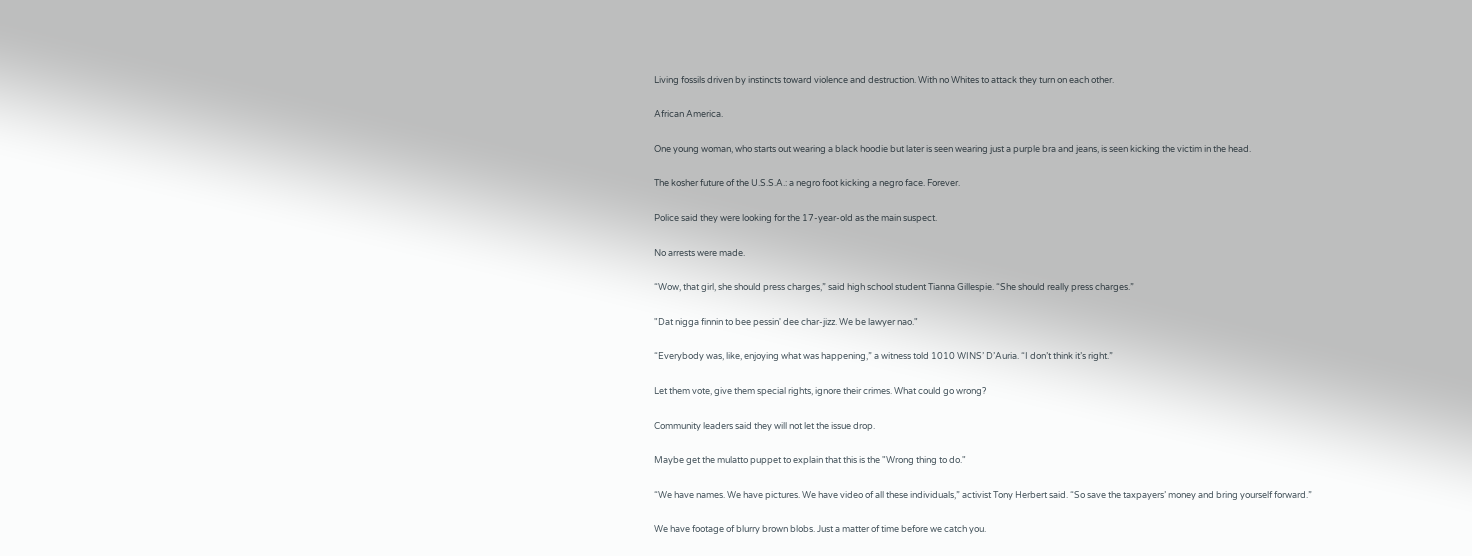Living fossils driven by instincts toward violence and destruction. With no Whites to attack they turn on each other.

African America.

One young woman, who starts out wearing a black hoodie but later is seen wearing just a purple bra and jeans, is seen kicking the victim in the head.

The kosher future of the U.S.S.A.: a negro foot kicking a negro face. Forever.

Police said they were looking for the 17-year-old as the main suspect.

No arrests were made.

“Wow, that girl, she should press charges,” said high school student Tianna Gillespie. “She should really press charges.”

"Dat nigga finnin to bee pessin' dee char-jizz. We be lawyer nao."

“Everybody was, like, enjoying what was happening,” a witness told 1010 WINS’ D’Auria. “I don’t think it’s right.”

Let them vote, give them special rights, ignore their crimes. What could go wrong?

Community leaders said they will not let the issue drop.

Maybe get the mulatto puppet to explain that this is the "Wrong thing to do."

“We have names. We have pictures. We have video of all these individuals,” activist Tony Herbert said. “So save the taxpayers’ money and bring yourself forward.”

We have footage of blurry brown blobs. Just a matter of time before we catch you.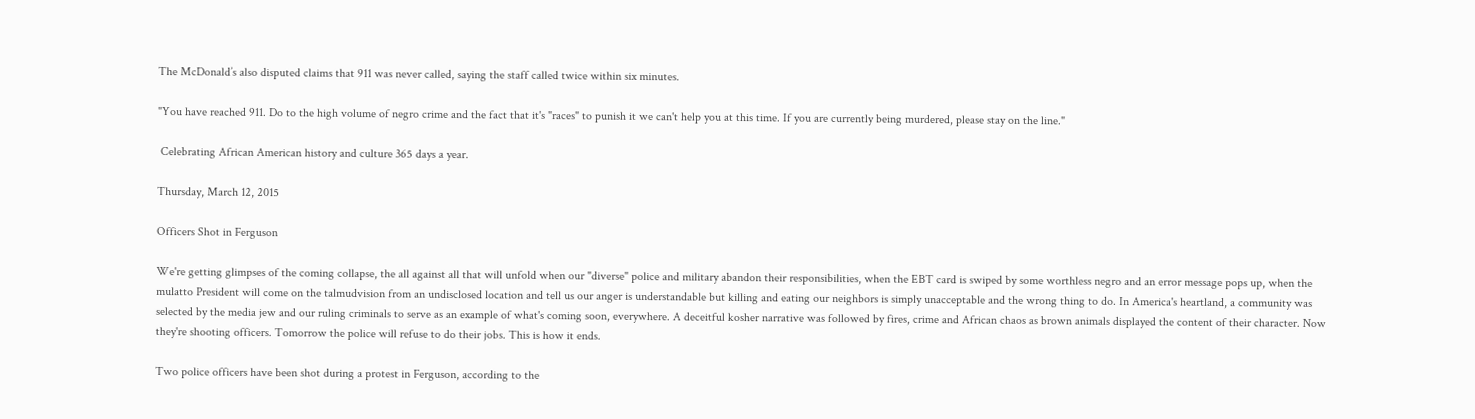The McDonald’s also disputed claims that 911 was never called, saying the staff called twice within six minutes.

"You have reached 911. Do to the high volume of negro crime and the fact that it's "races" to punish it we can't help you at this time. If you are currently being murdered, please stay on the line."

 Celebrating African American history and culture 365 days a year.

Thursday, March 12, 2015

Officers Shot in Ferguson

We're getting glimpses of the coming collapse, the all against all that will unfold when our "diverse" police and military abandon their responsibilities, when the EBT card is swiped by some worthless negro and an error message pops up, when the mulatto President will come on the talmudvision from an undisclosed location and tell us our anger is understandable but killing and eating our neighbors is simply unacceptable and the wrong thing to do. In America's heartland, a community was selected by the media jew and our ruling criminals to serve as an example of what's coming soon, everywhere. A deceitful kosher narrative was followed by fires, crime and African chaos as brown animals displayed the content of their character. Now they're shooting officers. Tomorrow the police will refuse to do their jobs. This is how it ends.

Two police officers have been shot during a protest in Ferguson, according to the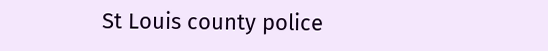St Louis county police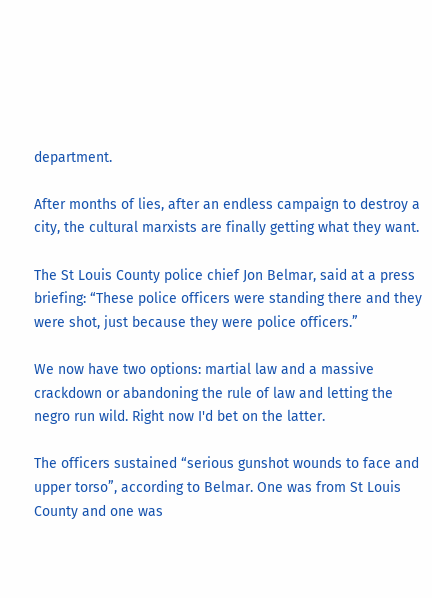department.

After months of lies, after an endless campaign to destroy a city, the cultural marxists are finally getting what they want.

The St Louis County police chief Jon Belmar, said at a press briefing: “These police officers were standing there and they were shot, just because they were police officers.”

We now have two options: martial law and a massive crackdown or abandoning the rule of law and letting the negro run wild. Right now I'd bet on the latter.

The officers sustained “serious gunshot wounds to face and upper torso”, according to Belmar. One was from St Louis County and one was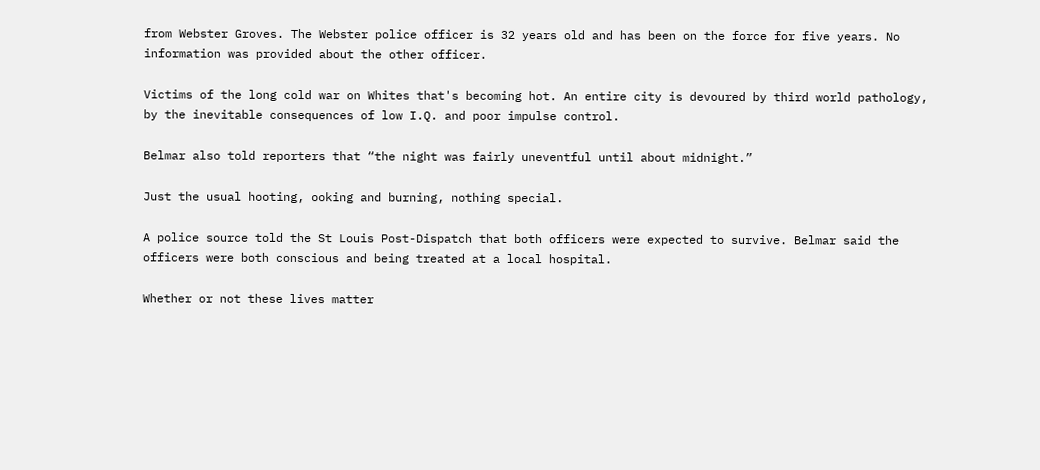from Webster Groves. The Webster police officer is 32 years old and has been on the force for five years. No information was provided about the other officer.

Victims of the long cold war on Whites that's becoming hot. An entire city is devoured by third world pathology, by the inevitable consequences of low I.Q. and poor impulse control.

Belmar also told reporters that “the night was fairly uneventful until about midnight.”

Just the usual hooting, ooking and burning, nothing special.

A police source told the St Louis Post-Dispatch that both officers were expected to survive. Belmar said the officers were both conscious and being treated at a local hospital.

Whether or not these lives matter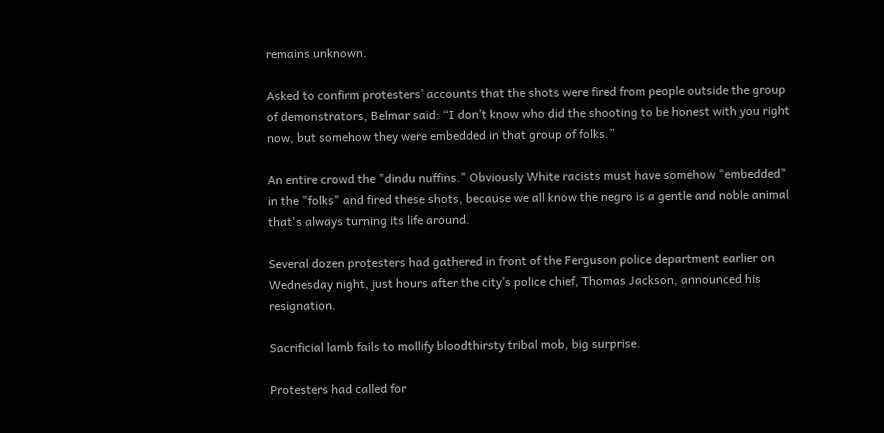remains unknown.

Asked to confirm protesters’ accounts that the shots were fired from people outside the group of demonstrators, Belmar said: “I don’t know who did the shooting to be honest with you right now, but somehow they were embedded in that group of folks.”

An entire crowd the "dindu nuffins." Obviously White racists must have somehow "embedded" in the "folks" and fired these shots, because we all know the negro is a gentle and noble animal that's always turning its life around.

Several dozen protesters had gathered in front of the Ferguson police department earlier on Wednesday night, just hours after the city’s police chief, Thomas Jackson, announced his resignation.

Sacrificial lamb fails to mollify bloodthirsty tribal mob, big surprise.

Protesters had called for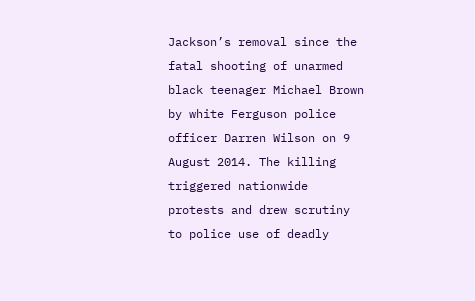Jackson’s removal since the fatal shooting of unarmed black teenager Michael Brown by white Ferguson police officer Darren Wilson on 9 August 2014. The killing triggered nationwide protests and drew scrutiny to police use of deadly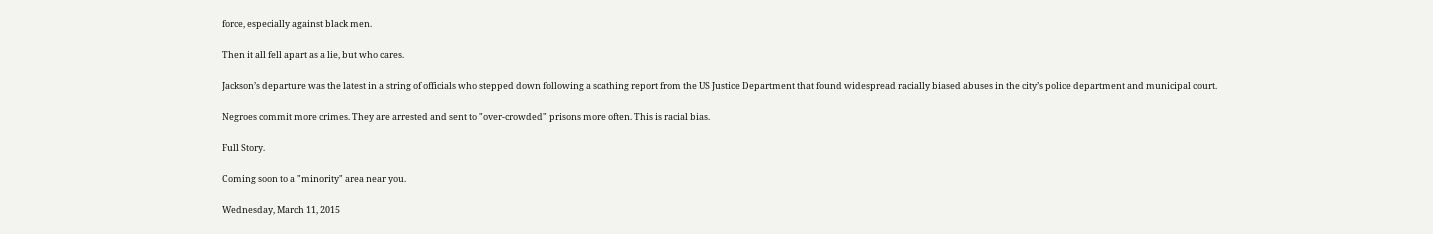force, especially against black men.

Then it all fell apart as a lie, but who cares.

Jackson’s departure was the latest in a string of officials who stepped down following a scathing report from the US Justice Department that found widespread racially biased abuses in the city’s police department and municipal court.

Negroes commit more crimes. They are arrested and sent to "over-crowded" prisons more often. This is racial bias.

Full Story.

Coming soon to a "minority" area near you.

Wednesday, March 11, 2015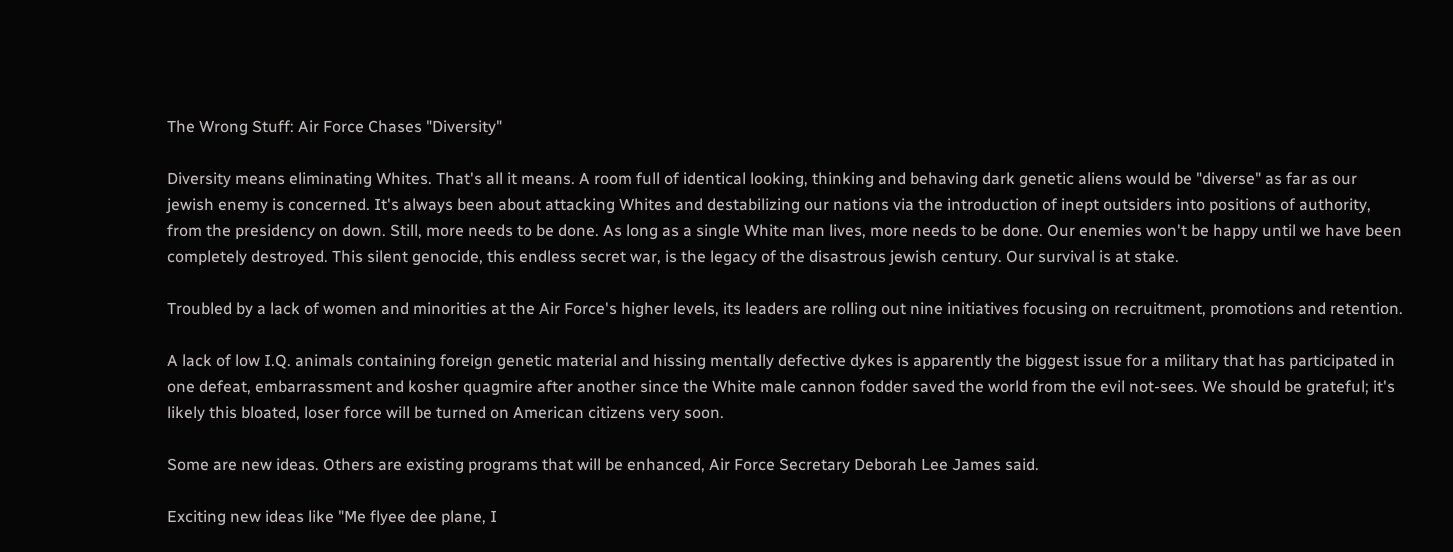The Wrong Stuff: Air Force Chases "Diversity"

Diversity means eliminating Whites. That's all it means. A room full of identical looking, thinking and behaving dark genetic aliens would be "diverse" as far as our jewish enemy is concerned. It's always been about attacking Whites and destabilizing our nations via the introduction of inept outsiders into positions of authority, from the presidency on down. Still, more needs to be done. As long as a single White man lives, more needs to be done. Our enemies won't be happy until we have been completely destroyed. This silent genocide, this endless secret war, is the legacy of the disastrous jewish century. Our survival is at stake.

Troubled by a lack of women and minorities at the Air Force's higher levels, its leaders are rolling out nine initiatives focusing on recruitment, promotions and retention.

A lack of low I.Q. animals containing foreign genetic material and hissing mentally defective dykes is apparently the biggest issue for a military that has participated in one defeat, embarrassment and kosher quagmire after another since the White male cannon fodder saved the world from the evil not-sees. We should be grateful; it's likely this bloated, loser force will be turned on American citizens very soon.

Some are new ideas. Others are existing programs that will be enhanced, Air Force Secretary Deborah Lee James said.

Exciting new ideas like "Me flyee dee plane, I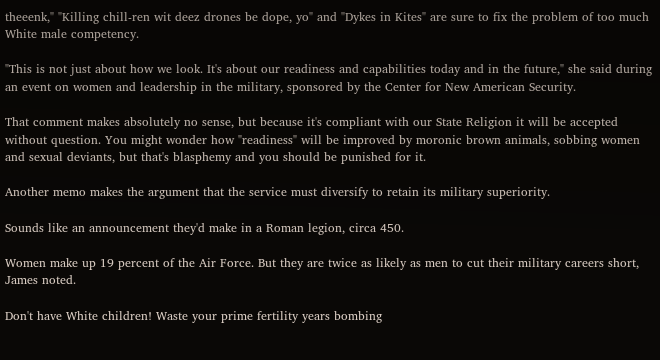theeenk," "Killing chill-ren wit deez drones be dope, yo" and "Dykes in Kites" are sure to fix the problem of too much White male competency.

"This is not just about how we look. It's about our readiness and capabilities today and in the future," she said during an event on women and leadership in the military, sponsored by the Center for New American Security.

That comment makes absolutely no sense, but because it's compliant with our State Religion it will be accepted without question. You might wonder how "readiness" will be improved by moronic brown animals, sobbing women and sexual deviants, but that's blasphemy and you should be punished for it.

Another memo makes the argument that the service must diversify to retain its military superiority.

Sounds like an announcement they'd make in a Roman legion, circa 450.

Women make up 19 percent of the Air Force. But they are twice as likely as men to cut their military careers short, James noted.

Don't have White children! Waste your prime fertility years bombing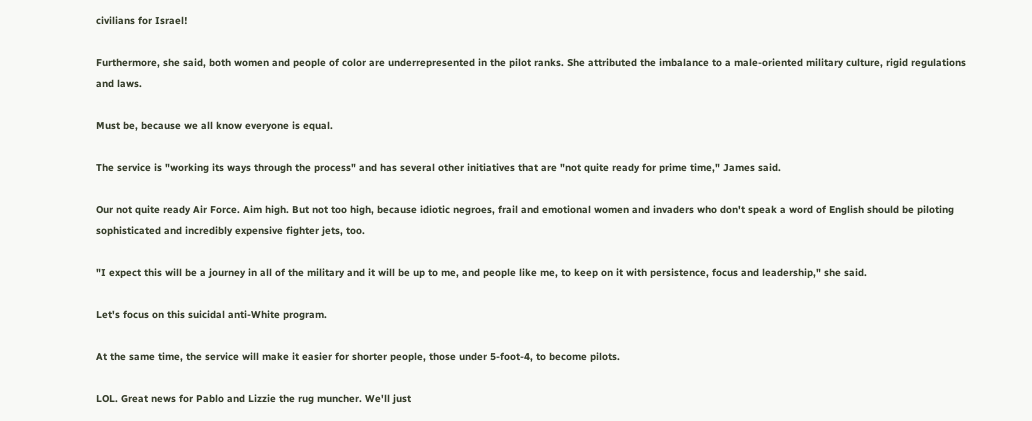civilians for Israel!

Furthermore, she said, both women and people of color are underrepresented in the pilot ranks. She attributed the imbalance to a male-oriented military culture, rigid regulations and laws.

Must be, because we all know everyone is equal.

The service is "working its ways through the process" and has several other initiatives that are "not quite ready for prime time," James said.

Our not quite ready Air Force. Aim high. But not too high, because idiotic negroes, frail and emotional women and invaders who don't speak a word of English should be piloting sophisticated and incredibly expensive fighter jets, too.

"I expect this will be a journey in all of the military and it will be up to me, and people like me, to keep on it with persistence, focus and leadership," she said.

Let's focus on this suicidal anti-White program.

At the same time, the service will make it easier for shorter people, those under 5-foot-4, to become pilots.

LOL. Great news for Pablo and Lizzie the rug muncher. We'll just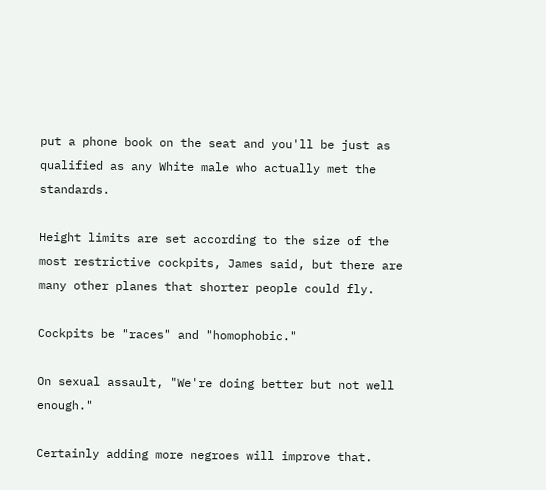put a phone book on the seat and you'll be just as qualified as any White male who actually met the standards.

Height limits are set according to the size of the most restrictive cockpits, James said, but there are many other planes that shorter people could fly.

Cockpits be "races" and "homophobic."

On sexual assault, "We're doing better but not well enough."

Certainly adding more negroes will improve that.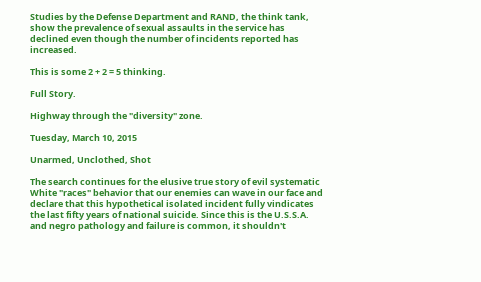Studies by the Defense Department and RAND, the think tank, show the prevalence of sexual assaults in the service has declined even though the number of incidents reported has increased.

This is some 2 + 2 = 5 thinking.

Full Story.

Highway through the "diversity" zone.

Tuesday, March 10, 2015

Unarmed, Unclothed, Shot

The search continues for the elusive true story of evil systematic White "races" behavior that our enemies can wave in our face and declare that this hypothetical isolated incident fully vindicates the last fifty years of national suicide. Since this is the U.S.S.A. and negro pathology and failure is common, it shouldn't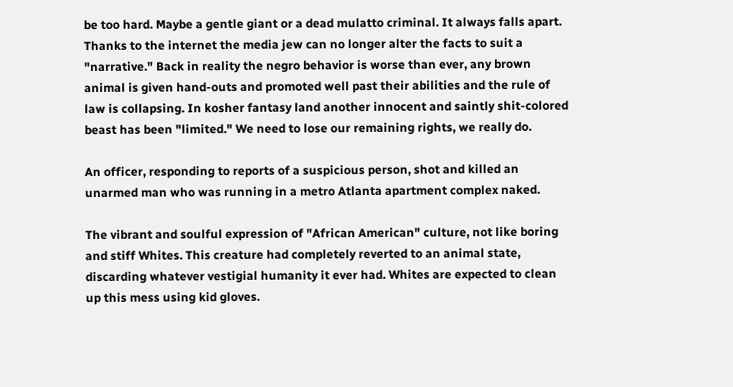be too hard. Maybe a gentle giant or a dead mulatto criminal. It always falls apart. Thanks to the internet the media jew can no longer alter the facts to suit a "narrative." Back in reality the negro behavior is worse than ever, any brown animal is given hand-outs and promoted well past their abilities and the rule of law is collapsing. In kosher fantasy land another innocent and saintly shit-colored beast has been "limited." We need to lose our remaining rights, we really do.

An officer, responding to reports of a suspicious person, shot and killed an unarmed man who was running in a metro Atlanta apartment complex naked.

The vibrant and soulful expression of "African American" culture, not like boring and stiff Whites. This creature had completely reverted to an animal state, discarding whatever vestigial humanity it ever had. Whites are expected to clean up this mess using kid gloves.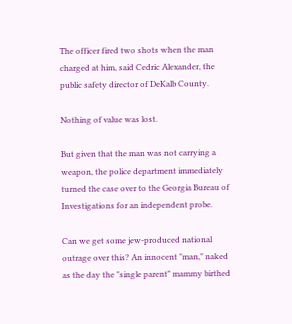The officer fired two shots when the man charged at him, said Cedric Alexander, the public safety director of DeKalb County.

Nothing of value was lost.

But given that the man was not carrying a weapon, the police department immediately turned the case over to the Georgia Bureau of Investigations for an independent probe.

Can we get some jew-produced national outrage over this? An innocent "man," naked as the day the "single parent" mammy birthed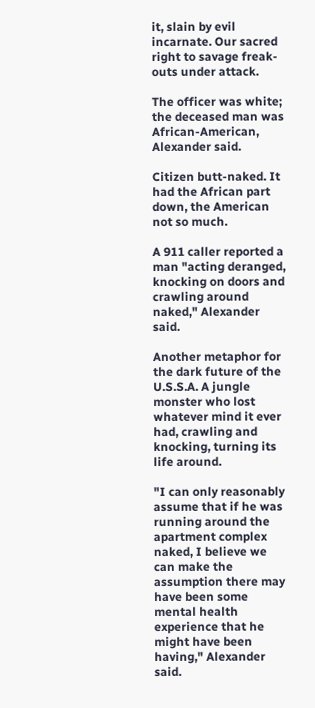it, slain by evil incarnate. Our sacred right to savage freak-outs under attack.

The officer was white; the deceased man was African-American, Alexander said.

Citizen butt-naked. It had the African part down, the American not so much.

A 911 caller reported a man "acting deranged, knocking on doors and crawling around naked," Alexander said.

Another metaphor for the dark future of the U.S.S.A. A jungle monster who lost whatever mind it ever had, crawling and knocking, turning its life around.

"I can only reasonably assume that if he was running around the apartment complex naked, I believe we can make the assumption there may have been some mental health experience that he might have been having," Alexander said.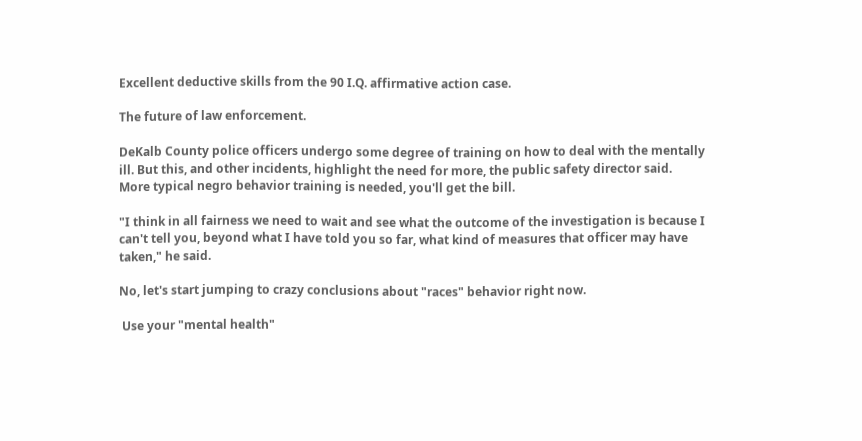Excellent deductive skills from the 90 I.Q. affirmative action case.

The future of law enforcement.

DeKalb County police officers undergo some degree of training on how to deal with the mentally ill. But this, and other incidents, highlight the need for more, the public safety director said.
More typical negro behavior training is needed, you'll get the bill.

"I think in all fairness we need to wait and see what the outcome of the investigation is because I can't tell you, beyond what I have told you so far, what kind of measures that officer may have taken," he said.

No, let's start jumping to crazy conclusions about "races" behavior right now.

 Use your "mental health"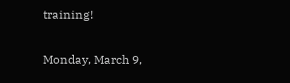training!

Monday, March 9,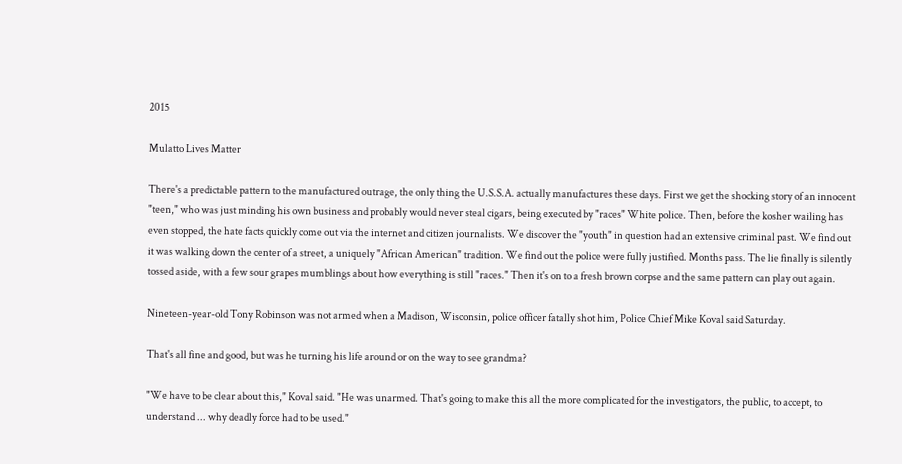2015

Mulatto Lives Matter

There's a predictable pattern to the manufactured outrage, the only thing the U.S.S.A. actually manufactures these days. First we get the shocking story of an innocent "teen," who was just minding his own business and probably would never steal cigars, being executed by "races" White police. Then, before the kosher wailing has even stopped, the hate facts quickly come out via the internet and citizen journalists. We discover the "youth" in question had an extensive criminal past. We find out it was walking down the center of a street, a uniquely "African American" tradition. We find out the police were fully justified. Months pass. The lie finally is silently tossed aside, with a few sour grapes mumblings about how everything is still "races." Then it's on to a fresh brown corpse and the same pattern can play out again.

Nineteen-year-old Tony Robinson was not armed when a Madison, Wisconsin, police officer fatally shot him, Police Chief Mike Koval said Saturday.

That's all fine and good, but was he turning his life around or on the way to see grandma?

"We have to be clear about this," Koval said. "He was unarmed. That's going to make this all the more complicated for the investigators, the public, to accept, to understand ... why deadly force had to be used."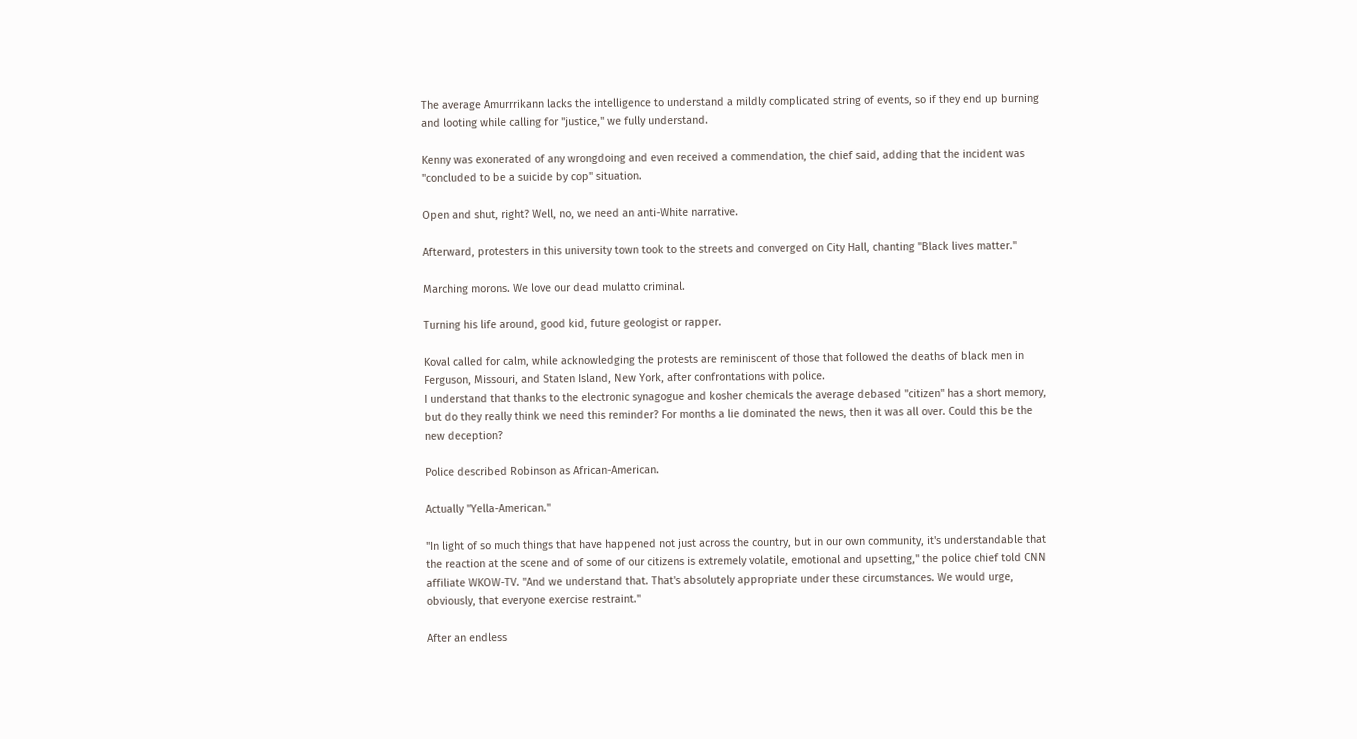The average Amurrrikann lacks the intelligence to understand a mildly complicated string of events, so if they end up burning and looting while calling for "justice," we fully understand.

Kenny was exonerated of any wrongdoing and even received a commendation, the chief said, adding that the incident was "concluded to be a suicide by cop" situation.

Open and shut, right? Well, no, we need an anti-White narrative.

Afterward, protesters in this university town took to the streets and converged on City Hall, chanting "Black lives matter."

Marching morons. We love our dead mulatto criminal.

Turning his life around, good kid, future geologist or rapper.

Koval called for calm, while acknowledging the protests are reminiscent of those that followed the deaths of black men in Ferguson, Missouri, and Staten Island, New York, after confrontations with police.
I understand that thanks to the electronic synagogue and kosher chemicals the average debased "citizen" has a short memory, but do they really think we need this reminder? For months a lie dominated the news, then it was all over. Could this be the new deception?

Police described Robinson as African-American.

Actually "Yella-American."

"In light of so much things that have happened not just across the country, but in our own community, it's understandable that the reaction at the scene and of some of our citizens is extremely volatile, emotional and upsetting," the police chief told CNN affiliate WKOW-TV. "And we understand that. That's absolutely appropriate under these circumstances. We would urge, obviously, that everyone exercise restraint."

After an endless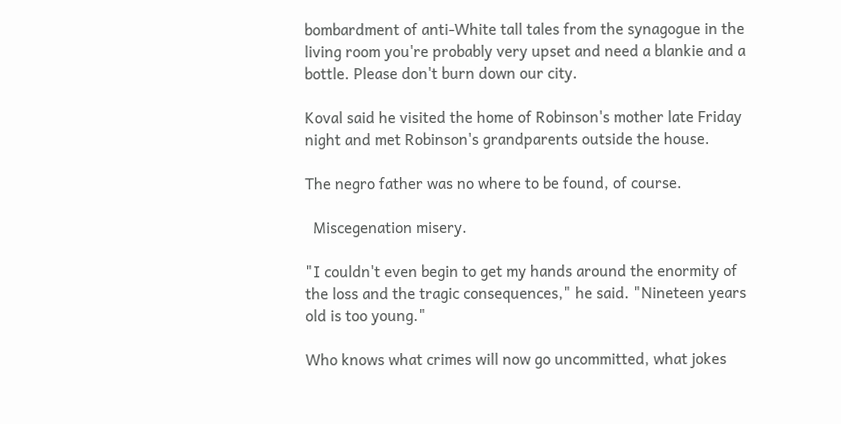bombardment of anti-White tall tales from the synagogue in the living room you're probably very upset and need a blankie and a bottle. Please don't burn down our city.

Koval said he visited the home of Robinson's mother late Friday night and met Robinson's grandparents outside the house.

The negro father was no where to be found, of course.

  Miscegenation misery.

"I couldn't even begin to get my hands around the enormity of the loss and the tragic consequences," he said. "Nineteen years old is too young."

Who knows what crimes will now go uncommitted, what jokes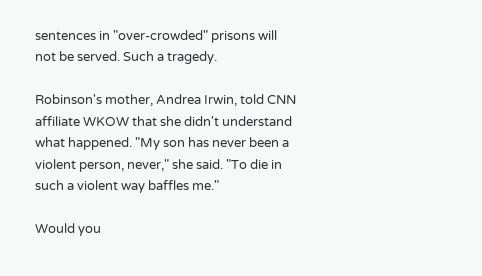sentences in "over-crowded" prisons will not be served. Such a tragedy.

Robinson's mother, Andrea Irwin, told CNN affiliate WKOW that she didn't understand what happened. "My son has never been a violent person, never," she said. "To die in such a violent way baffles me."

Would you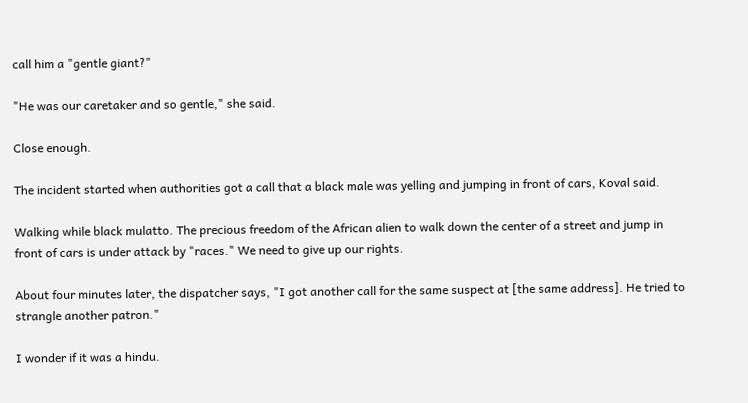call him a "gentle giant?"

"He was our caretaker and so gentle," she said.

Close enough.

The incident started when authorities got a call that a black male was yelling and jumping in front of cars, Koval said.

Walking while black mulatto. The precious freedom of the African alien to walk down the center of a street and jump in front of cars is under attack by "races." We need to give up our rights.

About four minutes later, the dispatcher says, "I got another call for the same suspect at [the same address]. He tried to strangle another patron."

I wonder if it was a hindu.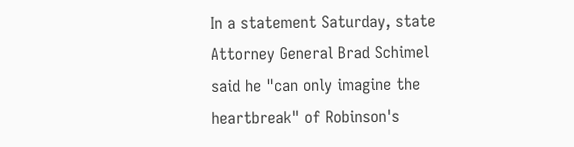In a statement Saturday, state Attorney General Brad Schimel said he "can only imagine the heartbreak" of Robinson's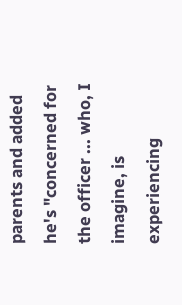parents and added he's "concerned for the officer ... who, I imagine, is experiencing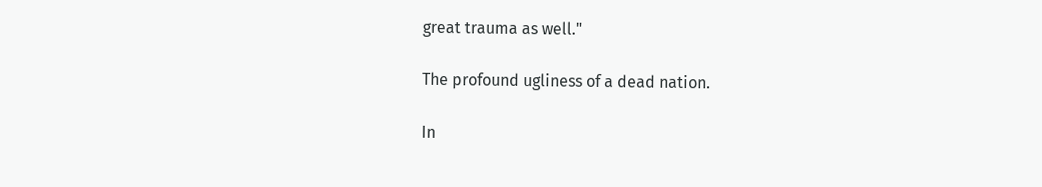great trauma as well."

The profound ugliness of a dead nation.

In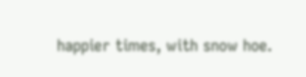happier times, with snow hoe.